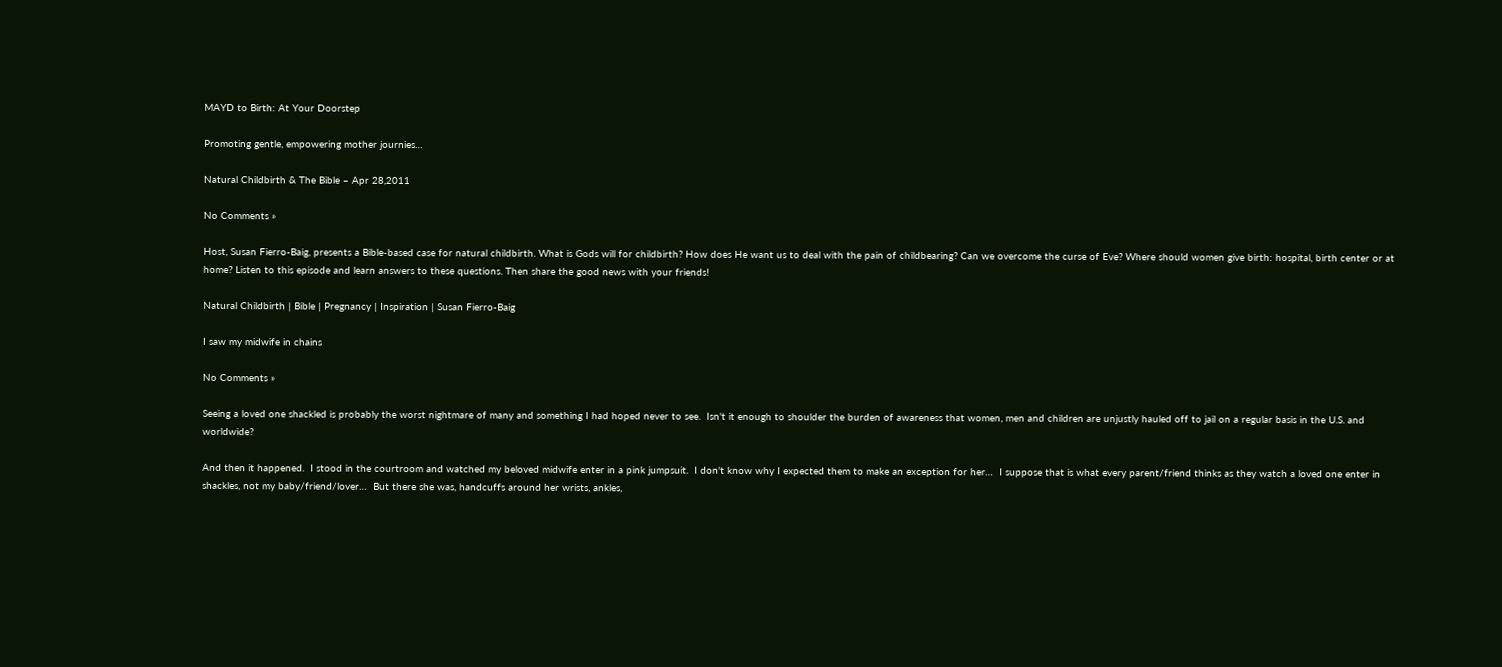MAYD to Birth: At Your Doorstep

Promoting gentle, empowering mother journies…

Natural Childbirth & The Bible – Apr 28,2011

No Comments »

Host, Susan Fierro-Baig, presents a Bible-based case for natural childbirth. What is Gods will for childbirth? How does He want us to deal with the pain of childbearing? Can we overcome the curse of Eve? Where should women give birth: hospital, birth center or at home? Listen to this episode and learn answers to these questions. Then share the good news with your friends!

Natural Childbirth | Bible | Pregnancy | Inspiration | Susan Fierro-Baig

I saw my midwife in chains

No Comments »

Seeing a loved one shackled is probably the worst nightmare of many and something I had hoped never to see.  Isn't it enough to shoulder the burden of awareness that women, men and children are unjustly hauled off to jail on a regular basis in the U.S. and worldwide?

And then it happened.  I stood in the courtroom and watched my beloved midwife enter in a pink jumpsuit.  I don't know why I expected them to make an exception for her…  I suppose that is what every parent/friend thinks as they watch a loved one enter in shackles, not my baby/friend/lover…  But there she was, handcuffs around her wrists, ankles,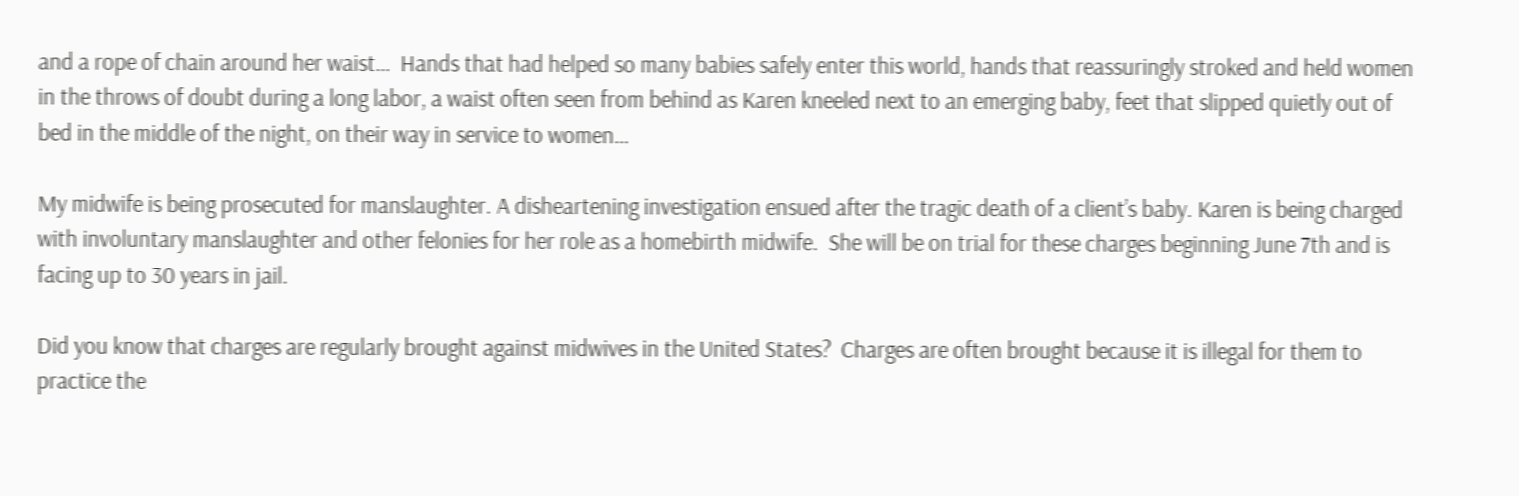and a rope of chain around her waist…  Hands that had helped so many babies safely enter this world, hands that reassuringly stroked and held women in the throws of doubt during a long labor, a waist often seen from behind as Karen kneeled next to an emerging baby, feet that slipped quietly out of bed in the middle of the night, on their way in service to women…

My midwife is being prosecuted for manslaughter. A disheartening investigation ensued after the tragic death of a client’s baby. Karen is being charged with involuntary manslaughter and other felonies for her role as a homebirth midwife.  She will be on trial for these charges beginning June 7th and is facing up to 30 years in jail.

Did you know that charges are regularly brought against midwives in the United States?  Charges are often brought because it is illegal for them to practice the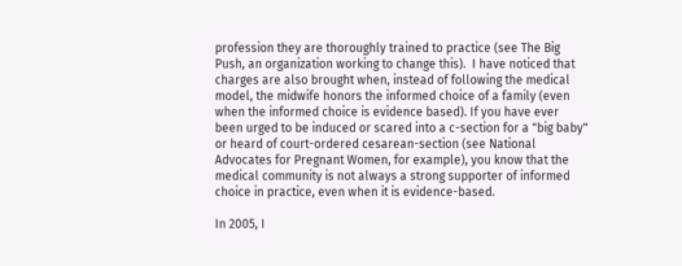profession they are thoroughly trained to practice (see The Big Push, an organization working to change this).  I have noticed that charges are also brought when, instead of following the medical model, the midwife honors the informed choice of a family (even when the informed choice is evidence based). If you have ever been urged to be induced or scared into a c-section for a "big baby" or heard of court-ordered cesarean-section (see National Advocates for Pregnant Women, for example), you know that the medical community is not always a strong supporter of informed choice in practice, even when it is evidence-based.

In 2005, I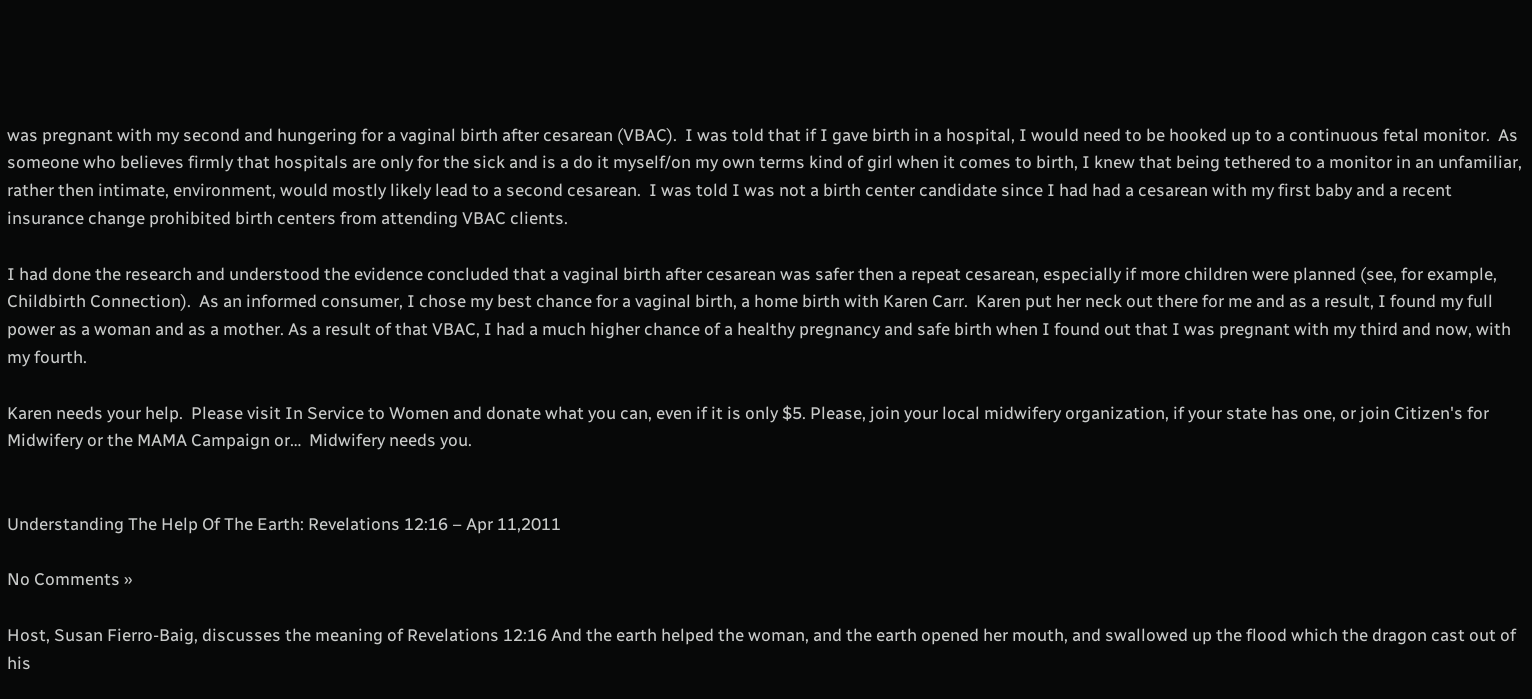was pregnant with my second and hungering for a vaginal birth after cesarean (VBAC).  I was told that if I gave birth in a hospital, I would need to be hooked up to a continuous fetal monitor.  As someone who believes firmly that hospitals are only for the sick and is a do it myself/on my own terms kind of girl when it comes to birth, I knew that being tethered to a monitor in an unfamiliar, rather then intimate, environment, would mostly likely lead to a second cesarean.  I was told I was not a birth center candidate since I had had a cesarean with my first baby and a recent insurance change prohibited birth centers from attending VBAC clients.

I had done the research and understood the evidence concluded that a vaginal birth after cesarean was safer then a repeat cesarean, especially if more children were planned (see, for example, Childbirth Connection).  As an informed consumer, I chose my best chance for a vaginal birth, a home birth with Karen Carr.  Karen put her neck out there for me and as a result, I found my full power as a woman and as a mother. As a result of that VBAC, I had a much higher chance of a healthy pregnancy and safe birth when I found out that I was pregnant with my third and now, with my fourth.

Karen needs your help.  Please visit In Service to Women and donate what you can, even if it is only $5. Please, join your local midwifery organization, if your state has one, or join Citizen's for Midwifery or the MAMA Campaign or…  Midwifery needs you.


Understanding The Help Of The Earth: Revelations 12:16 – Apr 11,2011

No Comments »

Host, Susan Fierro-Baig, discusses the meaning of Revelations 12:16 And the earth helped the woman, and the earth opened her mouth, and swallowed up the flood which the dragon cast out of his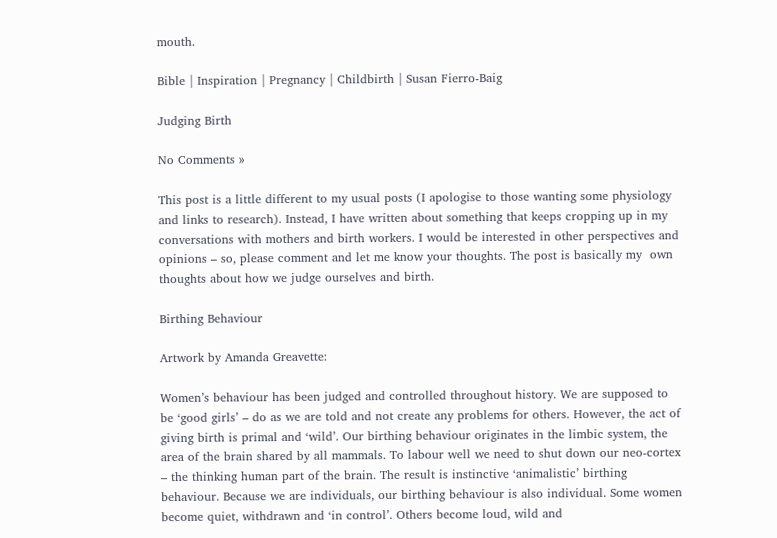mouth.

Bible | Inspiration | Pregnancy | Childbirth | Susan Fierro-Baig

Judging Birth

No Comments »

This post is a little different to my usual posts (I apologise to those wanting some physiology and links to research). Instead, I have written about something that keeps cropping up in my conversations with mothers and birth workers. I would be interested in other perspectives and opinions – so, please comment and let me know your thoughts. The post is basically my  own thoughts about how we judge ourselves and birth.

Birthing Behaviour

Artwork by Amanda Greavette:

Women’s behaviour has been judged and controlled throughout history. We are supposed to be ‘good girls’ – do as we are told and not create any problems for others. However, the act of giving birth is primal and ‘wild’. Our birthing behaviour originates in the limbic system, the area of the brain shared by all mammals. To labour well we need to shut down our neo-cortex – the thinking human part of the brain. The result is instinctive ‘animalistic’ birthing behaviour. Because we are individuals, our birthing behaviour is also individual. Some women become quiet, withdrawn and ‘in control’. Others become loud, wild and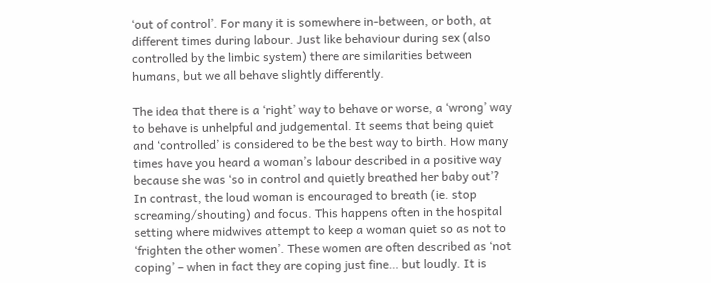‘out of control’. For many it is somewhere in-between, or both, at different times during labour. Just like behaviour during sex (also controlled by the limbic system) there are similarities between humans, but we all behave slightly differently.

The idea that there is a ‘right’ way to behave or worse, a ‘wrong’ way to behave is unhelpful and judgemental. It seems that being quiet and ‘controlled’ is considered to be the best way to birth. How many times have you heard a woman’s labour described in a positive way because she was ‘so in control and quietly breathed her baby out’? In contrast, the loud woman is encouraged to breath (ie. stop screaming/shouting) and focus. This happens often in the hospital setting where midwives attempt to keep a woman quiet so as not to ‘frighten the other women’. These women are often described as ‘not coping’ – when in fact they are coping just fine… but loudly. It is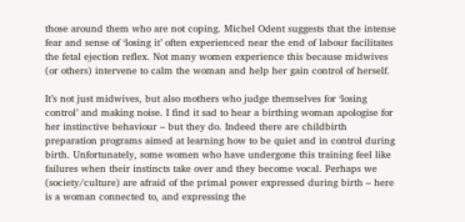those around them who are not coping. Michel Odent suggests that the intense fear and sense of ‘losing it’ often experienced near the end of labour facilitates the fetal ejection reflex. Not many women experience this because midwives (or others) intervene to calm the woman and help her gain control of herself.

It’s not just midwives, but also mothers who judge themselves for ‘losing control’ and making noise. I find it sad to hear a birthing woman apologise for her instinctive behaviour – but they do. Indeed there are childbirth preparation programs aimed at learning how to be quiet and in control during birth. Unfortunately, some women who have undergone this training feel like failures when their instincts take over and they become vocal. Perhaps we (society/culture) are afraid of the primal power expressed during birth – here is a woman connected to, and expressing the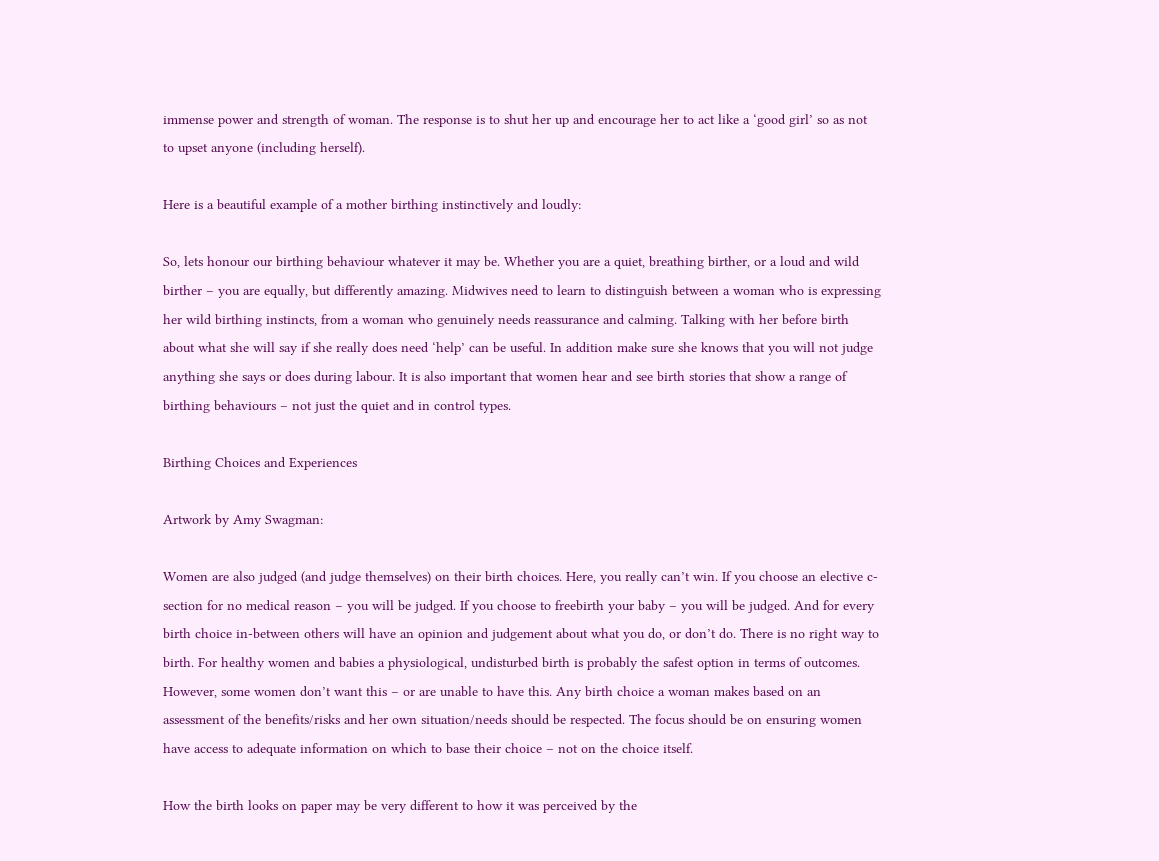immense power and strength of woman. The response is to shut her up and encourage her to act like a ‘good girl’ so as not to upset anyone (including herself).

Here is a beautiful example of a mother birthing instinctively and loudly:

So, lets honour our birthing behaviour whatever it may be. Whether you are a quiet, breathing birther, or a loud and wild birther – you are equally, but differently amazing. Midwives need to learn to distinguish between a woman who is expressing her wild birthing instincts, from a woman who genuinely needs reassurance and calming. Talking with her before birth about what she will say if she really does need ‘help’ can be useful. In addition make sure she knows that you will not judge anything she says or does during labour. It is also important that women hear and see birth stories that show a range of birthing behaviours – not just the quiet and in control types.

Birthing Choices and Experiences

Artwork by Amy Swagman:

Women are also judged (and judge themselves) on their birth choices. Here, you really can’t win. If you choose an elective c-section for no medical reason – you will be judged. If you choose to freebirth your baby – you will be judged. And for every birth choice in-between others will have an opinion and judgement about what you do, or don’t do. There is no right way to birth. For healthy women and babies a physiological, undisturbed birth is probably the safest option in terms of outcomes. However, some women don’t want this – or are unable to have this. Any birth choice a woman makes based on an assessment of the benefits/risks and her own situation/needs should be respected. The focus should be on ensuring women have access to adequate information on which to base their choice – not on the choice itself.

How the birth looks on paper may be very different to how it was perceived by the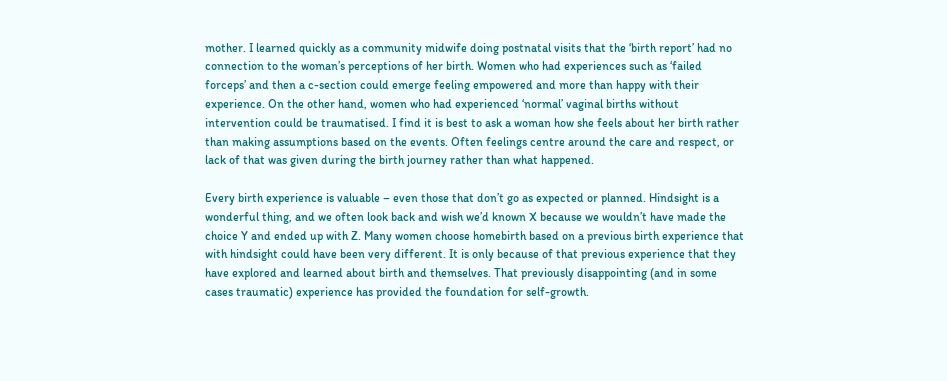mother. I learned quickly as a community midwife doing postnatal visits that the ‘birth report’ had no connection to the woman’s perceptions of her birth. Women who had experiences such as ‘failed forceps’ and then a c-section could emerge feeling empowered and more than happy with their experience. On the other hand, women who had experienced ‘normal’ vaginal births without intervention could be traumatised. I find it is best to ask a woman how she feels about her birth rather than making assumptions based on the events. Often feelings centre around the care and respect, or lack of that was given during the birth journey rather than what happened.

Every birth experience is valuable – even those that don’t go as expected or planned. Hindsight is a wonderful thing, and we often look back and wish we’d known X because we wouldn’t have made the choice Y and ended up with Z. Many women choose homebirth based on a previous birth experience that with hindsight could have been very different. It is only because of that previous experience that they have explored and learned about birth and themselves. That previously disappointing (and in some cases traumatic) experience has provided the foundation for self-growth.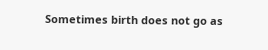Sometimes birth does not go as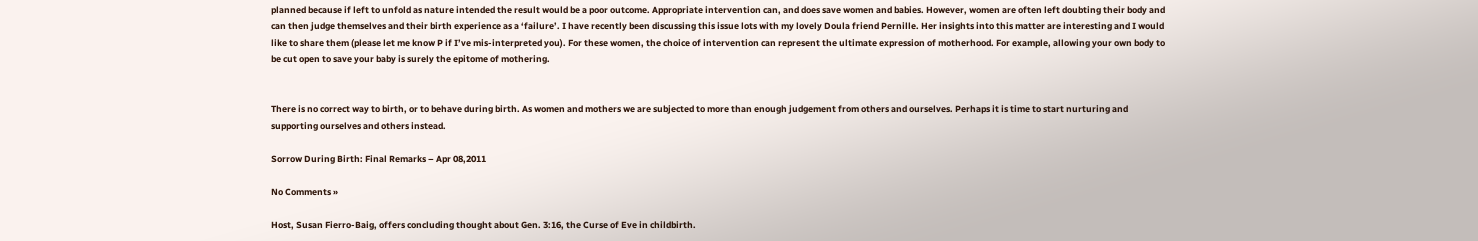planned because if left to unfold as nature intended the result would be a poor outcome. Appropriate intervention can, and does save women and babies. However, women are often left doubting their body and can then judge themselves and their birth experience as a ‘failure’. I have recently been discussing this issue lots with my lovely Doula friend Pernille. Her insights into this matter are interesting and I would like to share them (please let me know P if I’ve mis-interpreted you). For these women, the choice of intervention can represent the ultimate expression of motherhood. For example, allowing your own body to be cut open to save your baby is surely the epitome of mothering.


There is no correct way to birth, or to behave during birth. As women and mothers we are subjected to more than enough judgement from others and ourselves. Perhaps it is time to start nurturing and supporting ourselves and others instead.

Sorrow During Birth: Final Remarks – Apr 08,2011

No Comments »

Host, Susan Fierro-Baig, offers concluding thought about Gen. 3:16, the Curse of Eve in childbirth.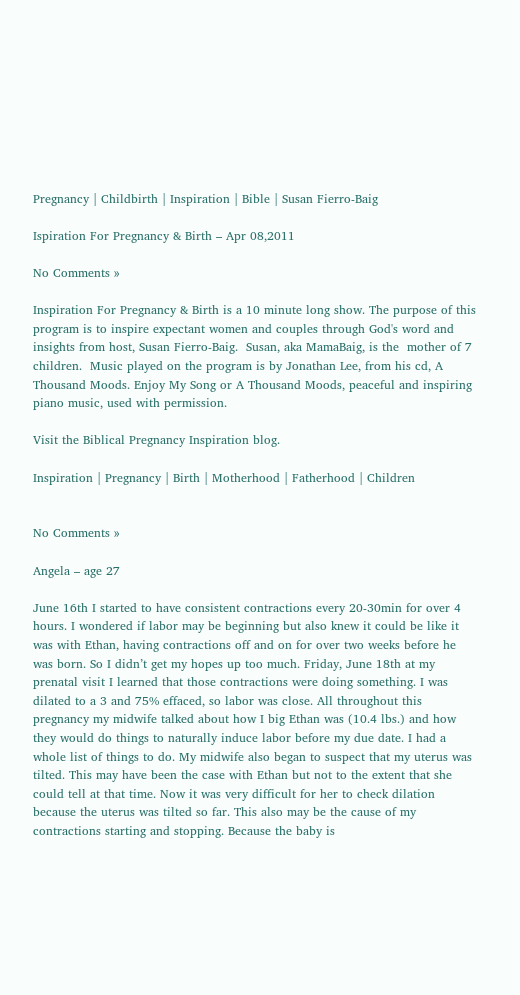Pregnancy | Childbirth | Inspiration | Bible | Susan Fierro-Baig

Ispiration For Pregnancy & Birth – Apr 08,2011

No Comments »

Inspiration For Pregnancy & Birth is a 10 minute long show. The purpose of this program is to inspire expectant women and couples through God's word and insights from host, Susan Fierro-Baig.  Susan, aka MamaBaig, is the  mother of 7 children.  Music played on the program is by Jonathan Lee, from his cd, A Thousand Moods. Enjoy My Song or A Thousand Moods, peaceful and inspiring piano music, used with permission.

Visit the Biblical Pregnancy Inspiration blog.

Inspiration | Pregnancy | Birth | Motherhood | Fatherhood | Children


No Comments »

Angela – age 27

June 16th I started to have consistent contractions every 20-30min for over 4 hours. I wondered if labor may be beginning but also knew it could be like it was with Ethan, having contractions off and on for over two weeks before he was born. So I didn’t get my hopes up too much. Friday, June 18th at my prenatal visit I learned that those contractions were doing something. I was dilated to a 3 and 75% effaced, so labor was close. All throughout this pregnancy my midwife talked about how I big Ethan was (10.4 lbs.) and how they would do things to naturally induce labor before my due date. I had a whole list of things to do. My midwife also began to suspect that my uterus was tilted. This may have been the case with Ethan but not to the extent that she could tell at that time. Now it was very difficult for her to check dilation because the uterus was tilted so far. This also may be the cause of my contractions starting and stopping. Because the baby is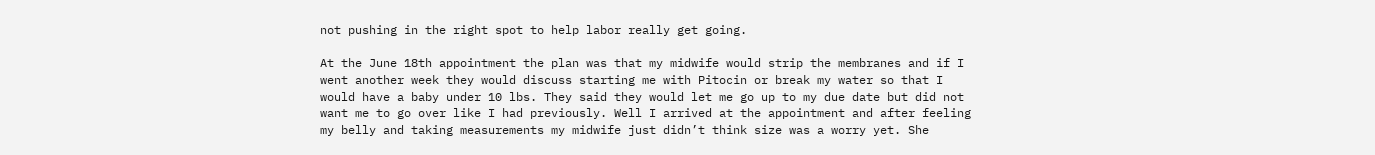not pushing in the right spot to help labor really get going.

At the June 18th appointment the plan was that my midwife would strip the membranes and if I went another week they would discuss starting me with Pitocin or break my water so that I would have a baby under 10 lbs. They said they would let me go up to my due date but did not want me to go over like I had previously. Well I arrived at the appointment and after feeling my belly and taking measurements my midwife just didn’t think size was a worry yet. She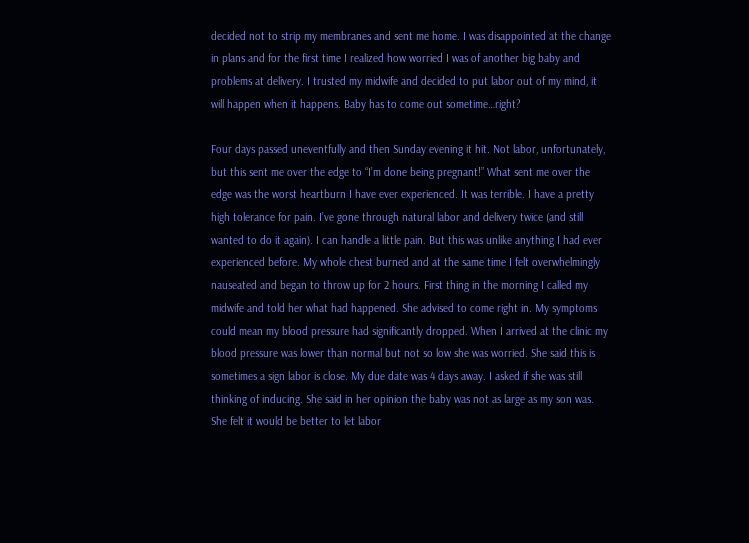decided not to strip my membranes and sent me home. I was disappointed at the change in plans and for the first time I realized how worried I was of another big baby and problems at delivery. I trusted my midwife and decided to put labor out of my mind, it will happen when it happens. Baby has to come out sometime…right?

Four days passed uneventfully and then Sunday evening it hit. Not labor, unfortunately, but this sent me over the edge to “I’m done being pregnant!” What sent me over the edge was the worst heartburn I have ever experienced. It was terrible. I have a pretty high tolerance for pain. I’ve gone through natural labor and delivery twice (and still wanted to do it again). I can handle a little pain. But this was unlike anything I had ever experienced before. My whole chest burned and at the same time I felt overwhelmingly nauseated and began to throw up for 2 hours. First thing in the morning I called my midwife and told her what had happened. She advised to come right in. My symptoms could mean my blood pressure had significantly dropped. When I arrived at the clinic my blood pressure was lower than normal but not so low she was worried. She said this is sometimes a sign labor is close. My due date was 4 days away. I asked if she was still thinking of inducing. She said in her opinion the baby was not as large as my son was. She felt it would be better to let labor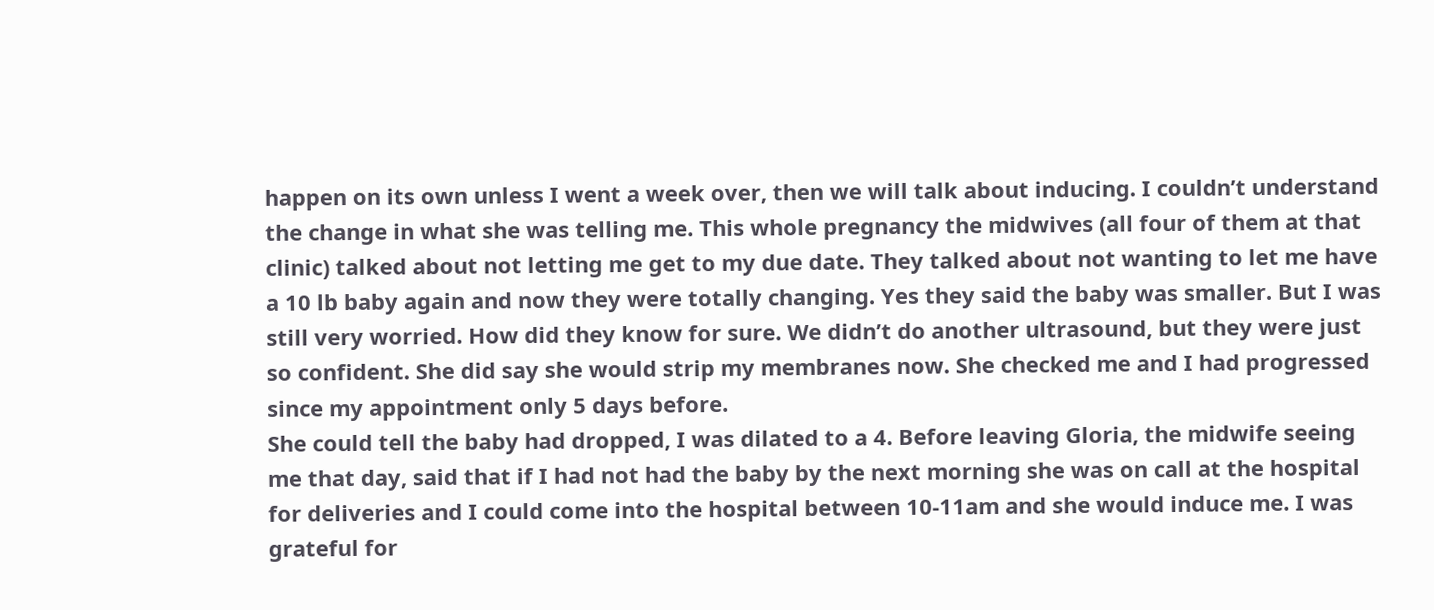happen on its own unless I went a week over, then we will talk about inducing. I couldn’t understand the change in what she was telling me. This whole pregnancy the midwives (all four of them at that clinic) talked about not letting me get to my due date. They talked about not wanting to let me have a 10 lb baby again and now they were totally changing. Yes they said the baby was smaller. But I was still very worried. How did they know for sure. We didn’t do another ultrasound, but they were just so confident. She did say she would strip my membranes now. She checked me and I had progressed since my appointment only 5 days before.
She could tell the baby had dropped, I was dilated to a 4. Before leaving Gloria, the midwife seeing me that day, said that if I had not had the baby by the next morning she was on call at the hospital for deliveries and I could come into the hospital between 10-11am and she would induce me. I was grateful for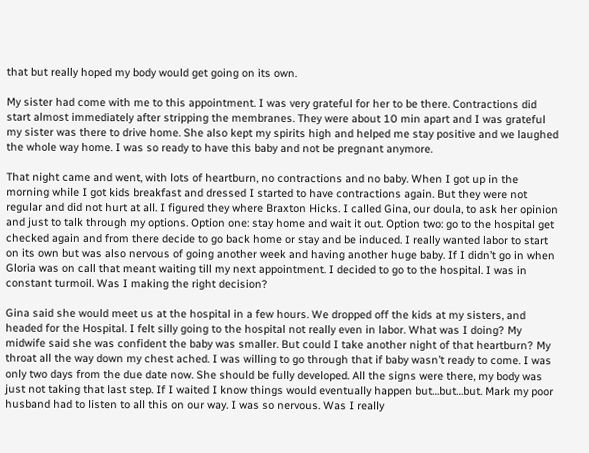that but really hoped my body would get going on its own.

My sister had come with me to this appointment. I was very grateful for her to be there. Contractions did start almost immediately after stripping the membranes. They were about 10 min apart and I was grateful my sister was there to drive home. She also kept my spirits high and helped me stay positive and we laughed the whole way home. I was so ready to have this baby and not be pregnant anymore.

That night came and went, with lots of heartburn, no contractions and no baby. When I got up in the morning while I got kids breakfast and dressed I started to have contractions again. But they were not regular and did not hurt at all. I figured they where Braxton Hicks. I called Gina, our doula, to ask her opinion and just to talk through my options. Option one: stay home and wait it out. Option two: go to the hospital get checked again and from there decide to go back home or stay and be induced. I really wanted labor to start on its own but was also nervous of going another week and having another huge baby. If I didn’t go in when Gloria was on call that meant waiting till my next appointment. I decided to go to the hospital. I was in constant turmoil. Was I making the right decision?

Gina said she would meet us at the hospital in a few hours. We dropped off the kids at my sisters, and headed for the Hospital. I felt silly going to the hospital not really even in labor. What was I doing? My midwife said she was confident the baby was smaller. But could I take another night of that heartburn? My throat all the way down my chest ached. I was willing to go through that if baby wasn’t ready to come. I was only two days from the due date now. She should be fully developed. All the signs were there, my body was just not taking that last step. If I waited I know things would eventually happen but…but…but. Mark my poor husband had to listen to all this on our way. I was so nervous. Was I really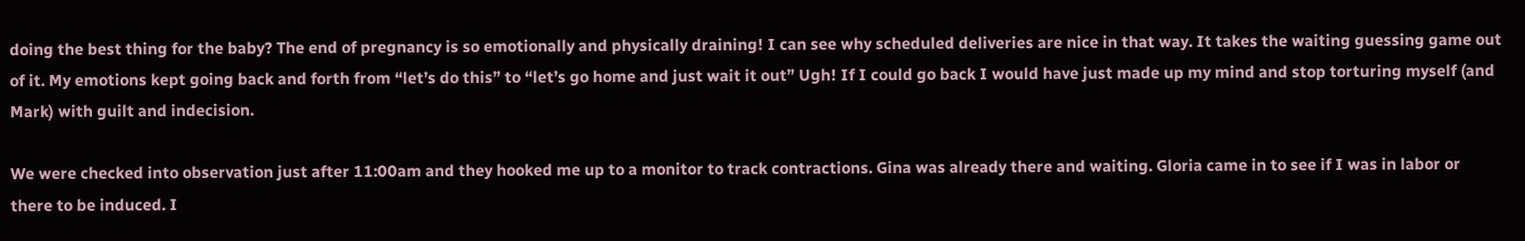doing the best thing for the baby? The end of pregnancy is so emotionally and physically draining! I can see why scheduled deliveries are nice in that way. It takes the waiting guessing game out of it. My emotions kept going back and forth from “let’s do this” to “let’s go home and just wait it out” Ugh! If I could go back I would have just made up my mind and stop torturing myself (and Mark) with guilt and indecision.

We were checked into observation just after 11:00am and they hooked me up to a monitor to track contractions. Gina was already there and waiting. Gloria came in to see if I was in labor or there to be induced. I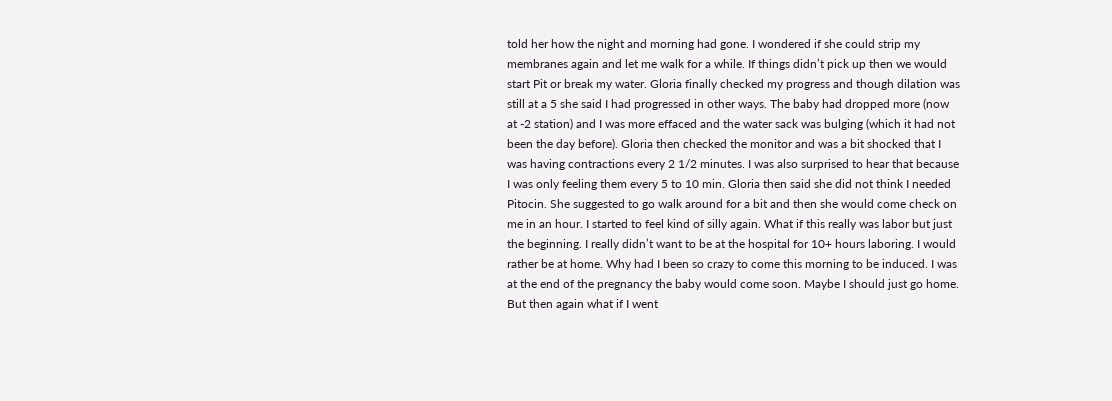told her how the night and morning had gone. I wondered if she could strip my membranes again and let me walk for a while. If things didn’t pick up then we would start Pit or break my water. Gloria finally checked my progress and though dilation was still at a 5 she said I had progressed in other ways. The baby had dropped more (now at -2 station) and I was more effaced and the water sack was bulging (which it had not been the day before). Gloria then checked the monitor and was a bit shocked that I was having contractions every 2 1/2 minutes. I was also surprised to hear that because I was only feeling them every 5 to 10 min. Gloria then said she did not think I needed Pitocin. She suggested to go walk around for a bit and then she would come check on me in an hour. I started to feel kind of silly again. What if this really was labor but just the beginning. I really didn’t want to be at the hospital for 10+ hours laboring. I would rather be at home. Why had I been so crazy to come this morning to be induced. I was at the end of the pregnancy the baby would come soon. Maybe I should just go home. But then again what if I went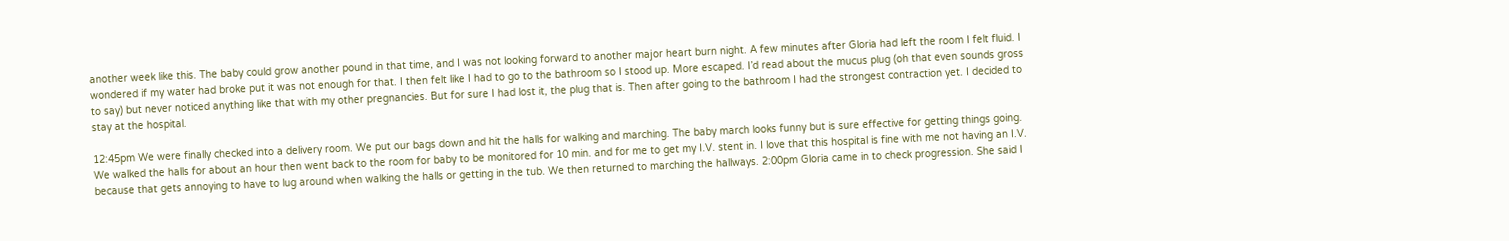another week like this. The baby could grow another pound in that time, and I was not looking forward to another major heart burn night. A few minutes after Gloria had left the room I felt fluid. I wondered if my water had broke put it was not enough for that. I then felt like I had to go to the bathroom so I stood up. More escaped. I’d read about the mucus plug (oh that even sounds gross to say) but never noticed anything like that with my other pregnancies. But for sure I had lost it, the plug that is. Then after going to the bathroom I had the strongest contraction yet. I decided to stay at the hospital.

12:45pm We were finally checked into a delivery room. We put our bags down and hit the halls for walking and marching. The baby march looks funny but is sure effective for getting things going. We walked the halls for about an hour then went back to the room for baby to be monitored for 10 min. and for me to get my I.V. stent in. I love that this hospital is fine with me not having an I.V. because that gets annoying to have to lug around when walking the halls or getting in the tub. We then returned to marching the hallways. 2:00pm Gloria came in to check progression. She said I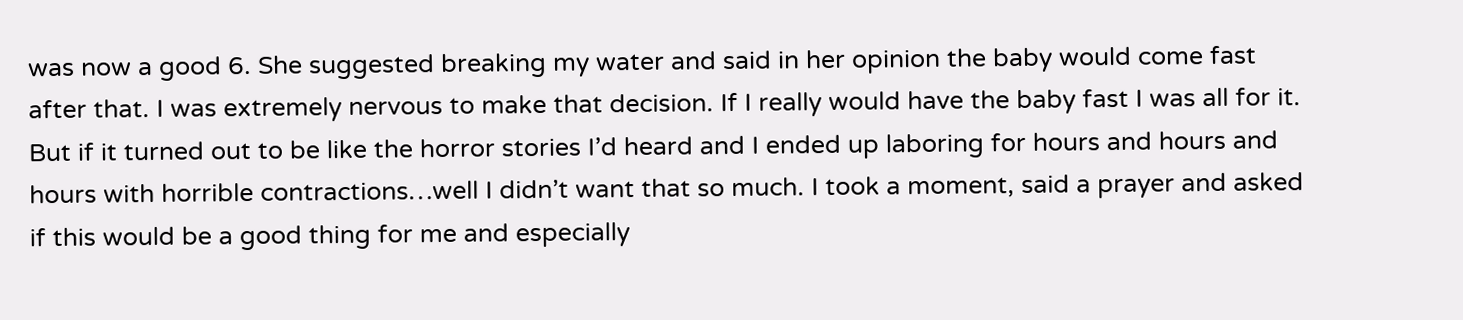was now a good 6. She suggested breaking my water and said in her opinion the baby would come fast after that. I was extremely nervous to make that decision. If I really would have the baby fast I was all for it. But if it turned out to be like the horror stories I’d heard and I ended up laboring for hours and hours and hours with horrible contractions…well I didn’t want that so much. I took a moment, said a prayer and asked if this would be a good thing for me and especially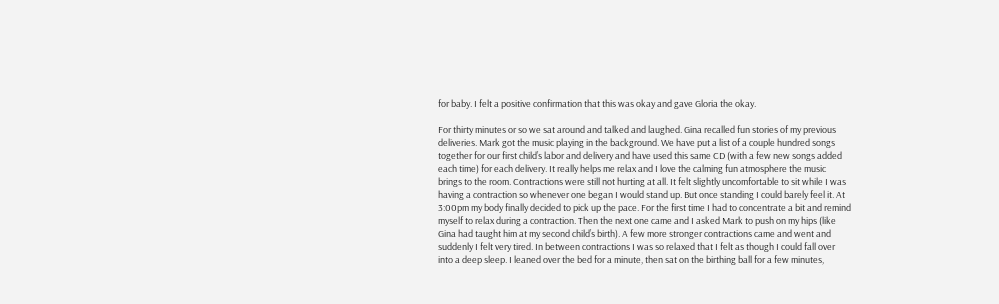for baby. I felt a positive confirmation that this was okay and gave Gloria the okay.

For thirty minutes or so we sat around and talked and laughed. Gina recalled fun stories of my previous deliveries. Mark got the music playing in the background. We have put a list of a couple hundred songs together for our first child’s labor and delivery and have used this same CD (with a few new songs added each time) for each delivery. It really helps me relax and I love the calming fun atmosphere the music brings to the room. Contractions were still not hurting at all. It felt slightly uncomfortable to sit while I was having a contraction so whenever one began I would stand up. But once standing I could barely feel it. At 3:00pm my body finally decided to pick up the pace. For the first time I had to concentrate a bit and remind myself to relax during a contraction. Then the next one came and I asked Mark to push on my hips (like Gina had taught him at my second child’s birth). A few more stronger contractions came and went and suddenly I felt very tired. In between contractions I was so relaxed that I felt as though I could fall over into a deep sleep. I leaned over the bed for a minute, then sat on the birthing ball for a few minutes,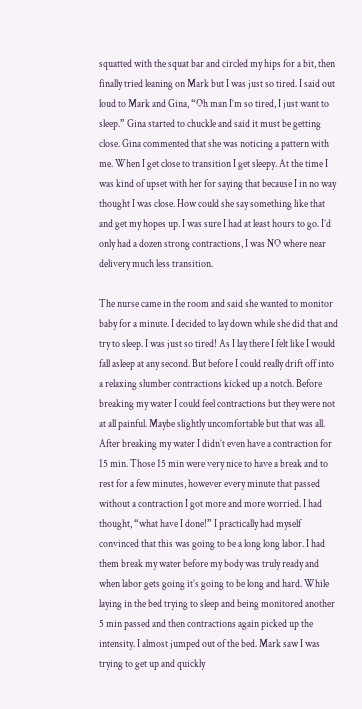squatted with the squat bar and circled my hips for a bit, then finally tried leaning on Mark but I was just so tired. I said out loud to Mark and Gina, “Oh man I’m so tired, I just want to sleep.” Gina started to chuckle and said it must be getting close. Gina commented that she was noticing a pattern with me. When I get close to transition I get sleepy. At the time I was kind of upset with her for saying that because I in no way thought I was close. How could she say something like that and get my hopes up. I was sure I had at least hours to go. I’d only had a dozen strong contractions, I was NO where near delivery much less transition.

The nurse came in the room and said she wanted to monitor baby for a minute. I decided to lay down while she did that and try to sleep. I was just so tired! As I lay there I felt like I would fall asleep at any second. But before I could really drift off into a relaxing slumber contractions kicked up a notch. Before breaking my water I could feel contractions but they were not at all painful. Maybe slightly uncomfortable but that was all. After breaking my water I didn’t even have a contraction for 15 min. Those 15 min were very nice to have a break and to rest for a few minutes, however every minute that passed without a contraction I got more and more worried. I had thought, “what have I done!” I practically had myself convinced that this was going to be a long long labor. I had them break my water before my body was truly ready and when labor gets going it’s going to be long and hard. While laying in the bed trying to sleep and being monitored another 5 min passed and then contractions again picked up the intensity. I almost jumped out of the bed. Mark saw I was trying to get up and quickly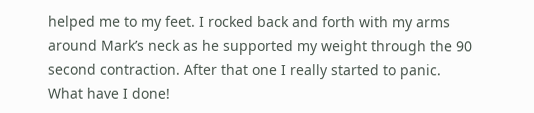helped me to my feet. I rocked back and forth with my arms around Mark’s neck as he supported my weight through the 90 second contraction. After that one I really started to panic. What have I done!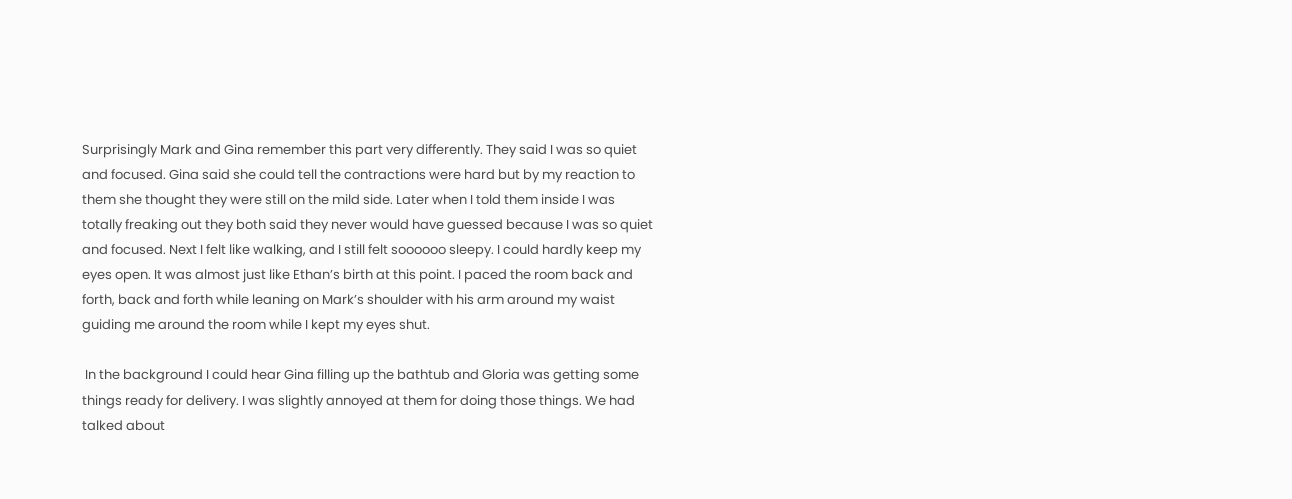Surprisingly Mark and Gina remember this part very differently. They said I was so quiet and focused. Gina said she could tell the contractions were hard but by my reaction to them she thought they were still on the mild side. Later when I told them inside I was totally freaking out they both said they never would have guessed because I was so quiet and focused. Next I felt like walking, and I still felt soooooo sleepy. I could hardly keep my eyes open. It was almost just like Ethan’s birth at this point. I paced the room back and forth, back and forth while leaning on Mark’s shoulder with his arm around my waist guiding me around the room while I kept my eyes shut.

 In the background I could hear Gina filling up the bathtub and Gloria was getting some things ready for delivery. I was slightly annoyed at them for doing those things. We had talked about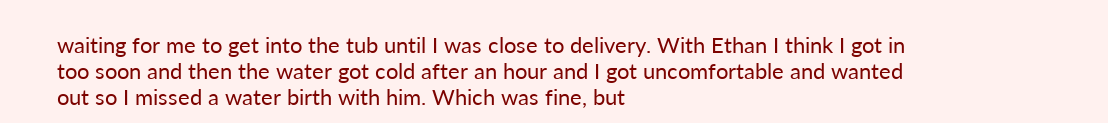waiting for me to get into the tub until I was close to delivery. With Ethan I think I got in too soon and then the water got cold after an hour and I got uncomfortable and wanted out so I missed a water birth with him. Which was fine, but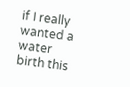if I really wanted a water birth this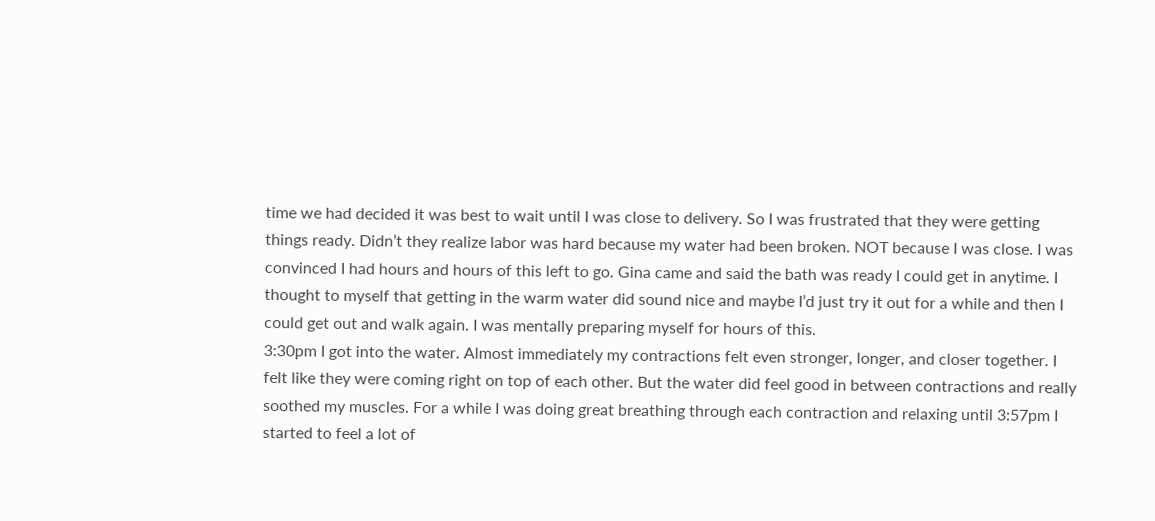time we had decided it was best to wait until I was close to delivery. So I was frustrated that they were getting things ready. Didn’t they realize labor was hard because my water had been broken. NOT because I was close. I was convinced I had hours and hours of this left to go. Gina came and said the bath was ready I could get in anytime. I thought to myself that getting in the warm water did sound nice and maybe I’d just try it out for a while and then I could get out and walk again. I was mentally preparing myself for hours of this.
3:30pm I got into the water. Almost immediately my contractions felt even stronger, longer, and closer together. I felt like they were coming right on top of each other. But the water did feel good in between contractions and really soothed my muscles. For a while I was doing great breathing through each contraction and relaxing until 3:57pm I started to feel a lot of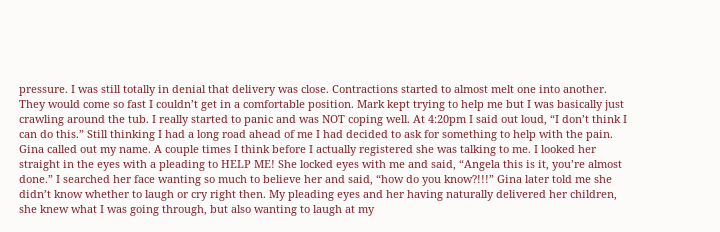pressure. I was still totally in denial that delivery was close. Contractions started to almost melt one into another. They would come so fast I couldn’t get in a comfortable position. Mark kept trying to help me but I was basically just crawling around the tub. I really started to panic and was NOT coping well. At 4:20pm I said out loud, “I don’t think I can do this.” Still thinking I had a long road ahead of me I had decided to ask for something to help with the pain. Gina called out my name. A couple times I think before I actually registered she was talking to me. I looked her straight in the eyes with a pleading to HELP ME! She locked eyes with me and said, “Angela this is it, you’re almost done.” I searched her face wanting so much to believe her and said, “how do you know?!!!” Gina later told me she didn’t know whether to laugh or cry right then. My pleading eyes and her having naturally delivered her children, she knew what I was going through, but also wanting to laugh at my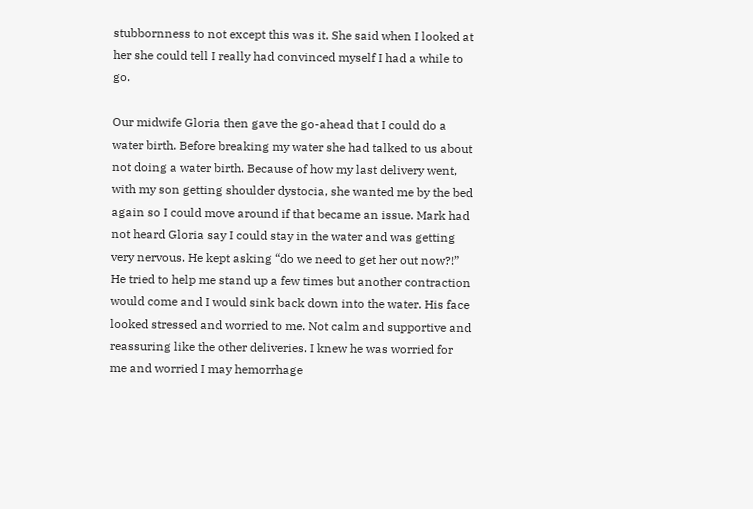stubbornness to not except this was it. She said when I looked at her she could tell I really had convinced myself I had a while to go.

Our midwife Gloria then gave the go-ahead that I could do a water birth. Before breaking my water she had talked to us about not doing a water birth. Because of how my last delivery went, with my son getting shoulder dystocia, she wanted me by the bed again so I could move around if that became an issue. Mark had not heard Gloria say I could stay in the water and was getting very nervous. He kept asking “do we need to get her out now?!” He tried to help me stand up a few times but another contraction would come and I would sink back down into the water. His face looked stressed and worried to me. Not calm and supportive and reassuring like the other deliveries. I knew he was worried for me and worried I may hemorrhage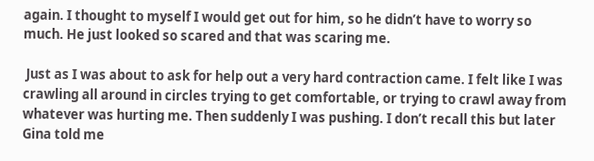again. I thought to myself I would get out for him, so he didn’t have to worry so much. He just looked so scared and that was scaring me.

 Just as I was about to ask for help out a very hard contraction came. I felt like I was crawling all around in circles trying to get comfortable, or trying to crawl away from whatever was hurting me. Then suddenly I was pushing. I don’t recall this but later Gina told me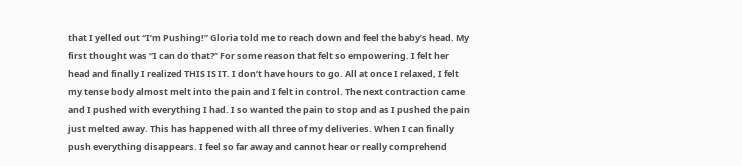that I yelled out “I’m Pushing!” Gloria told me to reach down and feel the baby’s head. My first thought was “I can do that?” For some reason that felt so empowering. I felt her head and finally I realized THIS IS IT. I don’t have hours to go. All at once I relaxed, I felt my tense body almost melt into the pain and I felt in control. The next contraction came and I pushed with everything I had. I so wanted the pain to stop and as I pushed the pain just melted away. This has happened with all three of my deliveries. When I can finally push everything disappears. I feel so far away and cannot hear or really comprehend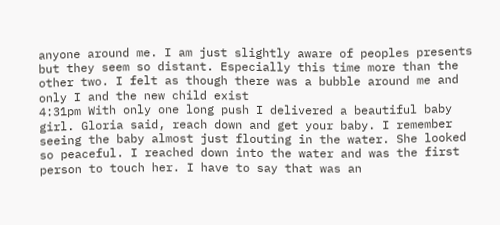anyone around me. I am just slightly aware of peoples presents but they seem so distant. Especially this time more than the other two. I felt as though there was a bubble around me and only I and the new child exist
4:31pm With only one long push I delivered a beautiful baby girl. Gloria said, reach down and get your baby. I remember seeing the baby almost just flouting in the water. She looked so peaceful. I reached down into the water and was the first person to touch her. I have to say that was an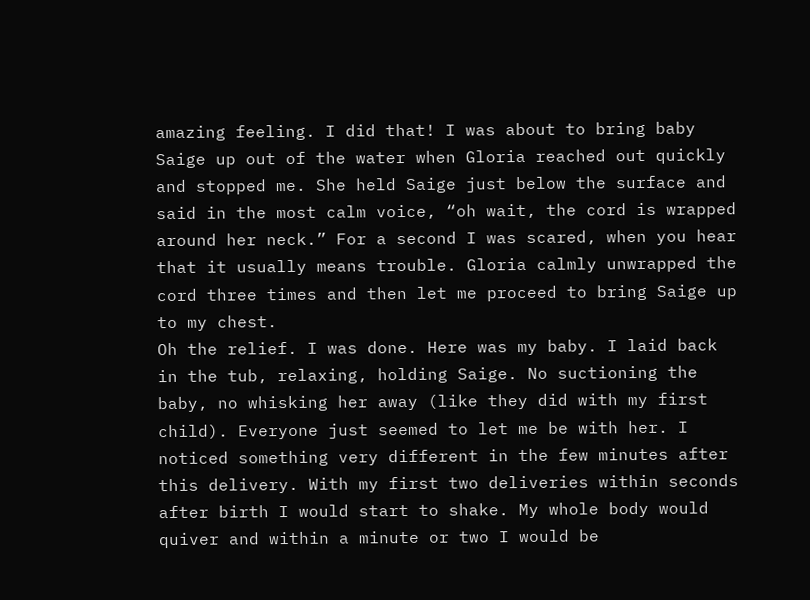amazing feeling. I did that! I was about to bring baby Saige up out of the water when Gloria reached out quickly and stopped me. She held Saige just below the surface and said in the most calm voice, “oh wait, the cord is wrapped around her neck.” For a second I was scared, when you hear that it usually means trouble. Gloria calmly unwrapped the cord three times and then let me proceed to bring Saige up to my chest.
Oh the relief. I was done. Here was my baby. I laid back in the tub, relaxing, holding Saige. No suctioning the baby, no whisking her away (like they did with my first child). Everyone just seemed to let me be with her. I noticed something very different in the few minutes after this delivery. With my first two deliveries within seconds after birth I would start to shake. My whole body would quiver and within a minute or two I would be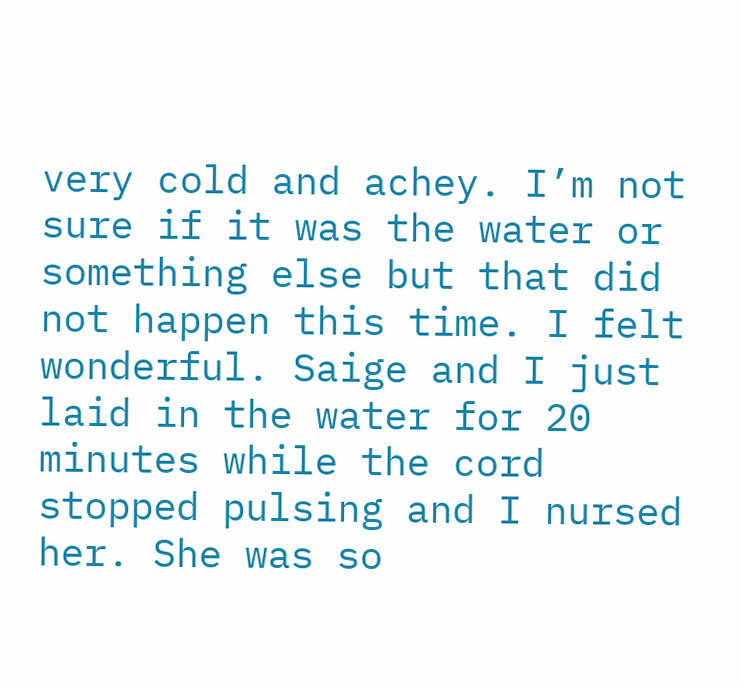very cold and achey. I’m not sure if it was the water or something else but that did not happen this time. I felt wonderful. Saige and I just laid in the water for 20 minutes while the cord stopped pulsing and I nursed her. She was so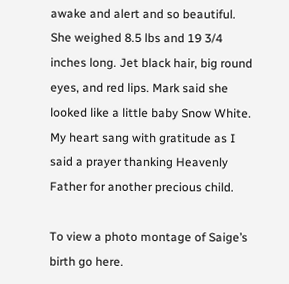awake and alert and so beautiful. She weighed 8.5 lbs and 19 3/4 inches long. Jet black hair, big round eyes, and red lips. Mark said she looked like a little baby Snow White. My heart sang with gratitude as I said a prayer thanking Heavenly Father for another precious child.

To view a photo montage of Saige’s birth go here.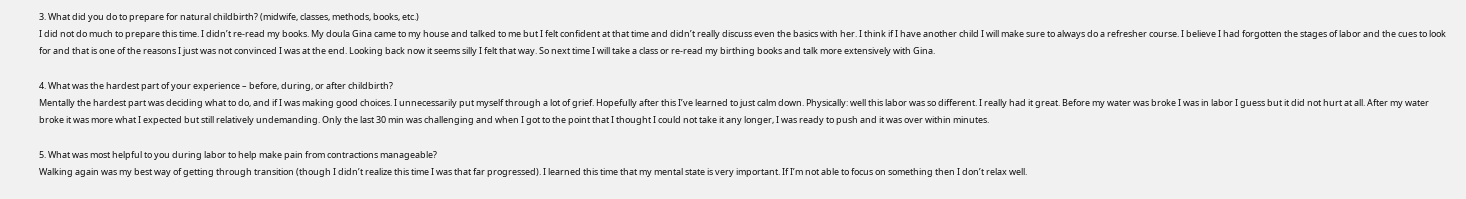3. What did you do to prepare for natural childbirth? (midwife, classes, methods, books, etc.)
I did not do much to prepare this time. I didn’t re-read my books. My doula Gina came to my house and talked to me but I felt confident at that time and didn’t really discuss even the basics with her. I think if I have another child I will make sure to always do a refresher course. I believe I had forgotten the stages of labor and the cues to look for and that is one of the reasons I just was not convinced I was at the end. Looking back now it seems silly I felt that way. So next time I will take a class or re-read my birthing books and talk more extensively with Gina.

4. What was the hardest part of your experience – before, during, or after childbirth?
Mentally the hardest part was deciding what to do, and if I was making good choices. I unnecessarily put myself through a lot of grief. Hopefully after this I’ve learned to just calm down. Physically: well this labor was so different. I really had it great. Before my water was broke I was in labor I guess but it did not hurt at all. After my water broke it was more what I expected but still relatively undemanding. Only the last 30 min was challenging and when I got to the point that I thought I could not take it any longer, I was ready to push and it was over within minutes.

5. What was most helpful to you during labor to help make pain from contractions manageable?
Walking again was my best way of getting through transition (though I didn’t realize this time I was that far progressed). I learned this time that my mental state is very important. If I’m not able to focus on something then I don’t relax well.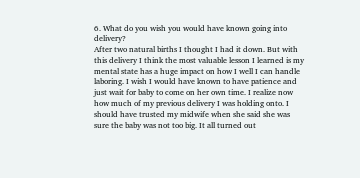6. What do you wish you would have known going into delivery?
After two natural births I thought I had it down. But with this delivery I think the most valuable lesson I learned is my mental state has a huge impact on how I well I can handle laboring. I wish I would have known to have patience and just wait for baby to come on her own time. I realize now how much of my previous delivery I was holding onto. I should have trusted my midwife when she said she was sure the baby was not too big. It all turned out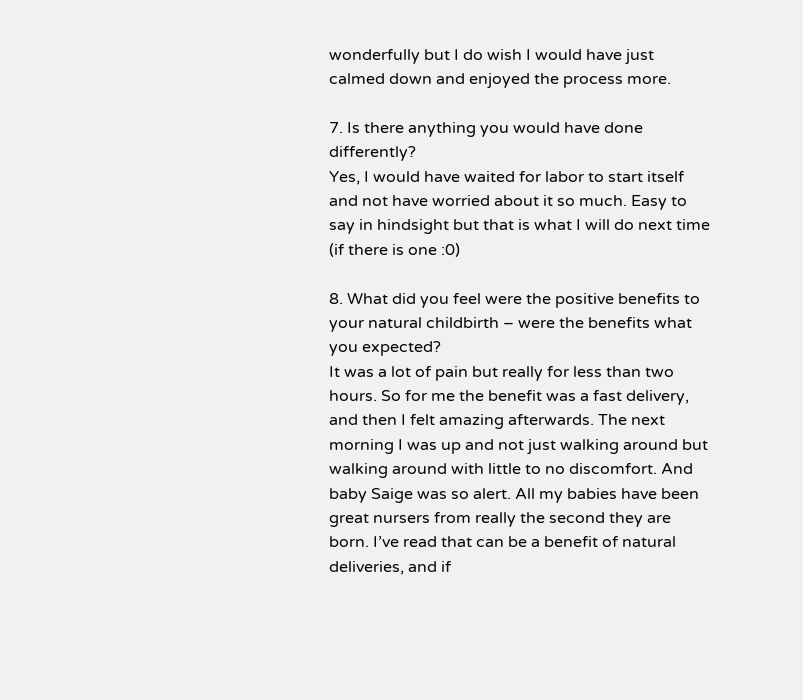wonderfully but I do wish I would have just calmed down and enjoyed the process more.

7. Is there anything you would have done differently?
Yes, I would have waited for labor to start itself and not have worried about it so much. Easy to say in hindsight but that is what I will do next time (if there is one :0)

8. What did you feel were the positive benefits to your natural childbirth – were the benefits what you expected?
It was a lot of pain but really for less than two hours. So for me the benefit was a fast delivery, and then I felt amazing afterwards. The next morning I was up and not just walking around but walking around with little to no discomfort. And baby Saige was so alert. All my babies have been great nursers from really the second they are born. I’ve read that can be a benefit of natural deliveries, and if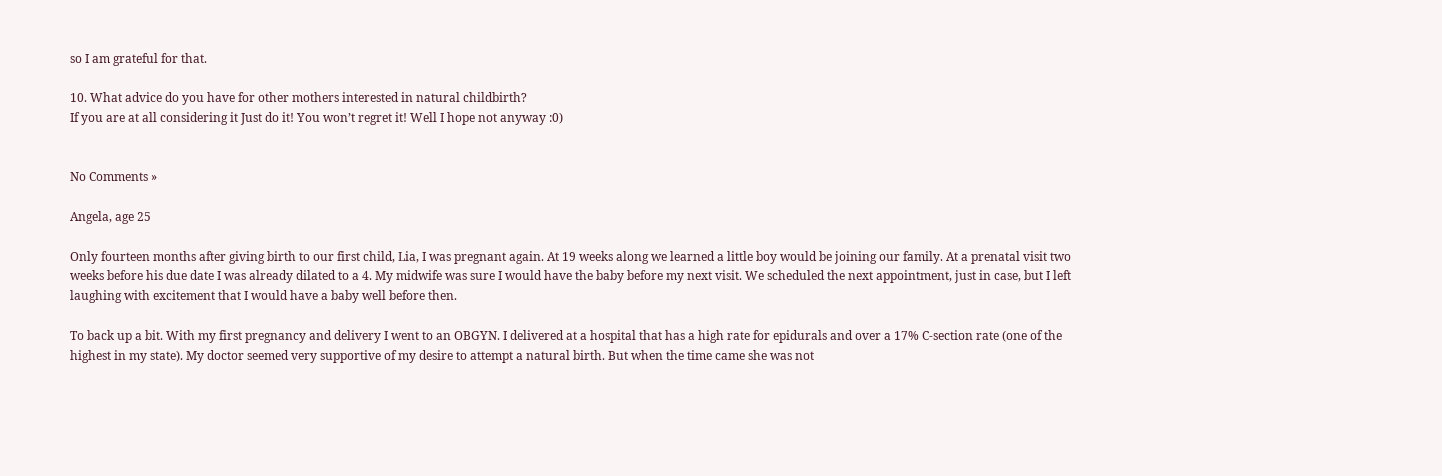so I am grateful for that.

10. What advice do you have for other mothers interested in natural childbirth?
If you are at all considering it Just do it! You won’t regret it! Well I hope not anyway :0)


No Comments »

Angela, age 25

Only fourteen months after giving birth to our first child, Lia, I was pregnant again. At 19 weeks along we learned a little boy would be joining our family. At a prenatal visit two weeks before his due date I was already dilated to a 4. My midwife was sure I would have the baby before my next visit. We scheduled the next appointment, just in case, but I left laughing with excitement that I would have a baby well before then.

To back up a bit. With my first pregnancy and delivery I went to an OBGYN. I delivered at a hospital that has a high rate for epidurals and over a 17% C-section rate (one of the highest in my state). My doctor seemed very supportive of my desire to attempt a natural birth. But when the time came she was not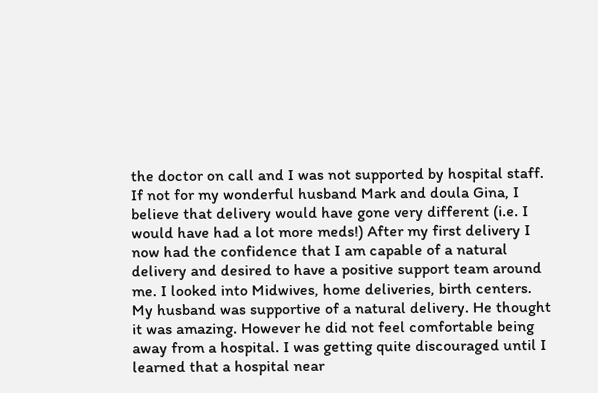the doctor on call and I was not supported by hospital staff. If not for my wonderful husband Mark and doula Gina, I believe that delivery would have gone very different (i.e. I would have had a lot more meds!) After my first delivery I now had the confidence that I am capable of a natural delivery and desired to have a positive support team around me. I looked into Midwives, home deliveries, birth centers. My husband was supportive of a natural delivery. He thought it was amazing. However he did not feel comfortable being away from a hospital. I was getting quite discouraged until I learned that a hospital near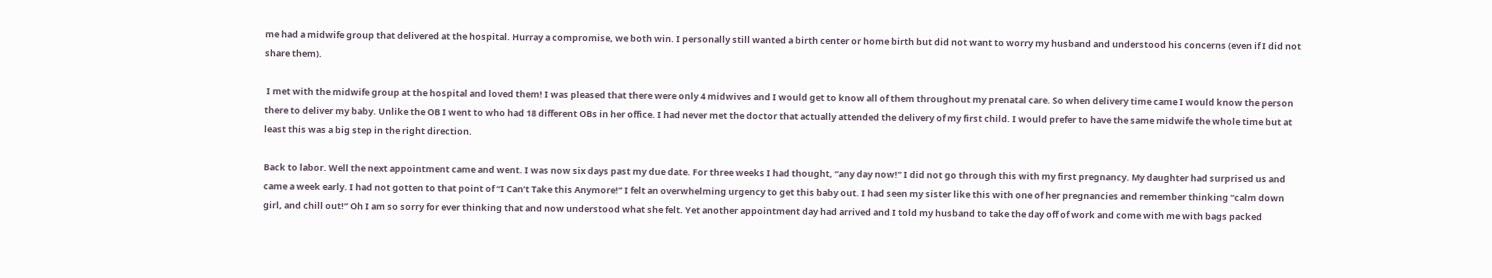me had a midwife group that delivered at the hospital. Hurray a compromise, we both win. I personally still wanted a birth center or home birth but did not want to worry my husband and understood his concerns (even if I did not share them).

 I met with the midwife group at the hospital and loved them! I was pleased that there were only 4 midwives and I would get to know all of them throughout my prenatal care. So when delivery time came I would know the person there to deliver my baby. Unlike the OB I went to who had 18 different OBs in her office. I had never met the doctor that actually attended the delivery of my first child. I would prefer to have the same midwife the whole time but at least this was a big step in the right direction.

Back to labor. Well the next appointment came and went. I was now six days past my due date. For three weeks I had thought, “any day now!” I did not go through this with my first pregnancy. My daughter had surprised us and came a week early. I had not gotten to that point of “I Can’t Take this Anymore!” I felt an overwhelming urgency to get this baby out. I had seen my sister like this with one of her pregnancies and remember thinking “calm down girl, and chill out!” Oh I am so sorry for ever thinking that and now understood what she felt. Yet another appointment day had arrived and I told my husband to take the day off of work and come with me with bags packed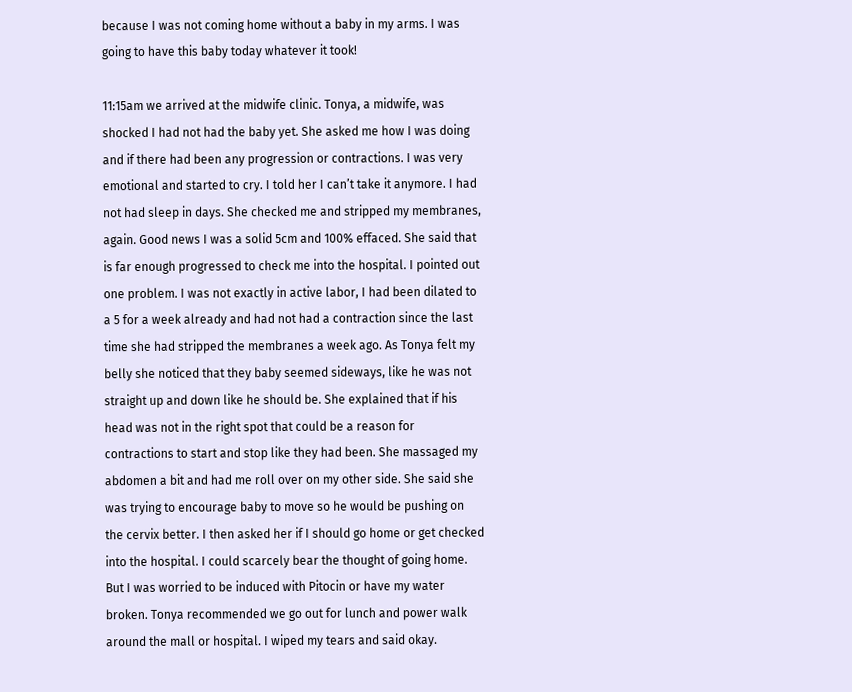because I was not coming home without a baby in my arms. I was going to have this baby today whatever it took!

11:15am we arrived at the midwife clinic. Tonya, a midwife, was shocked I had not had the baby yet. She asked me how I was doing and if there had been any progression or contractions. I was very emotional and started to cry. I told her I can’t take it anymore. I had not had sleep in days. She checked me and stripped my membranes, again. Good news I was a solid 5cm and 100% effaced. She said that is far enough progressed to check me into the hospital. I pointed out one problem. I was not exactly in active labor, I had been dilated to a 5 for a week already and had not had a contraction since the last time she had stripped the membranes a week ago. As Tonya felt my belly she noticed that they baby seemed sideways, like he was not straight up and down like he should be. She explained that if his head was not in the right spot that could be a reason for contractions to start and stop like they had been. She massaged my abdomen a bit and had me roll over on my other side. She said she was trying to encourage baby to move so he would be pushing on the cervix better. I then asked her if I should go home or get checked into the hospital. I could scarcely bear the thought of going home. But I was worried to be induced with Pitocin or have my water broken. Tonya recommended we go out for lunch and power walk around the mall or hospital. I wiped my tears and said okay.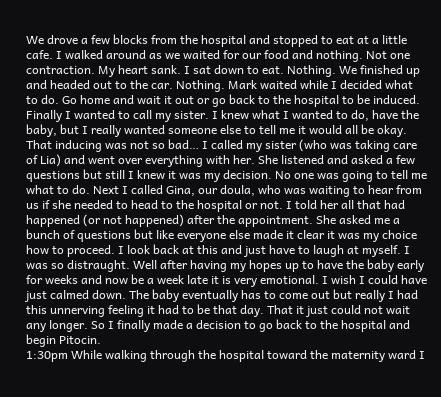We drove a few blocks from the hospital and stopped to eat at a little cafe. I walked around as we waited for our food and nothing. Not one contraction. My heart sank. I sat down to eat. Nothing. We finished up and headed out to the car. Nothing. Mark waited while I decided what to do. Go home and wait it out or go back to the hospital to be induced. Finally I wanted to call my sister. I knew what I wanted to do, have the baby, but I really wanted someone else to tell me it would all be okay. That inducing was not so bad… I called my sister (who was taking care of Lia) and went over everything with her. She listened and asked a few questions but still I knew it was my decision. No one was going to tell me what to do. Next I called Gina, our doula, who was waiting to hear from us if she needed to head to the hospital or not. I told her all that had happened (or not happened) after the appointment. She asked me a bunch of questions but like everyone else made it clear it was my choice how to proceed. I look back at this and just have to laugh at myself. I was so distraught. Well after having my hopes up to have the baby early for weeks and now be a week late it is very emotional. I wish I could have just calmed down. The baby eventually has to come out but really I had this unnerving feeling it had to be that day. That it just could not wait any longer. So I finally made a decision to go back to the hospital and begin Pitocin.
1:30pm While walking through the hospital toward the maternity ward I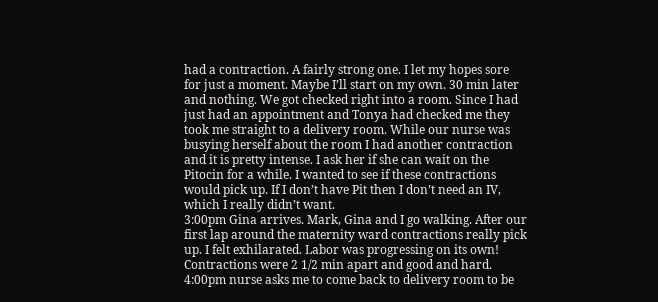had a contraction. A fairly strong one. I let my hopes sore for just a moment. Maybe I’ll start on my own. 30 min later and nothing. We got checked right into a room. Since I had just had an appointment and Tonya had checked me they took me straight to a delivery room. While our nurse was busying herself about the room I had another contraction and it is pretty intense. I ask her if she can wait on the Pitocin for a while. I wanted to see if these contractions would pick up. If I don’t have Pit then I don’t need an IV, which I really didn’t want.
3:00pm Gina arrives. Mark, Gina and I go walking. After our first lap around the maternity ward contractions really pick up. I felt exhilarated. Labor was progressing on its own! Contractions were 2 1/2 min apart and good and hard. 4:00pm nurse asks me to come back to delivery room to be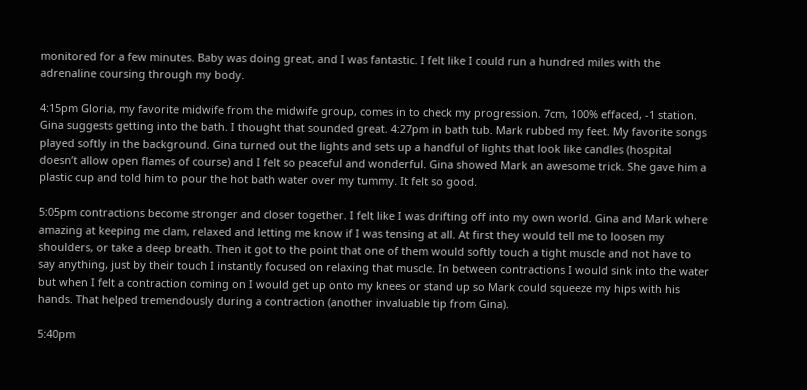monitored for a few minutes. Baby was doing great, and I was fantastic. I felt like I could run a hundred miles with the adrenaline coursing through my body.

4:15pm Gloria, my favorite midwife from the midwife group, comes in to check my progression. 7cm, 100% effaced, -1 station. Gina suggests getting into the bath. I thought that sounded great. 4:27pm in bath tub. Mark rubbed my feet. My favorite songs played softly in the background. Gina turned out the lights and sets up a handful of lights that look like candles (hospital doesn’t allow open flames of course) and I felt so peaceful and wonderful. Gina showed Mark an awesome trick. She gave him a plastic cup and told him to pour the hot bath water over my tummy. It felt so good.

5:05pm contractions become stronger and closer together. I felt like I was drifting off into my own world. Gina and Mark where amazing at keeping me clam, relaxed and letting me know if I was tensing at all. At first they would tell me to loosen my shoulders, or take a deep breath. Then it got to the point that one of them would softly touch a tight muscle and not have to say anything, just by their touch I instantly focused on relaxing that muscle. In between contractions I would sink into the water but when I felt a contraction coming on I would get up onto my knees or stand up so Mark could squeeze my hips with his hands. That helped tremendously during a contraction (another invaluable tip from Gina).

5:40pm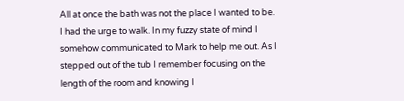All at once the bath was not the place I wanted to be. I had the urge to walk. In my fuzzy state of mind I somehow communicated to Mark to help me out. As I stepped out of the tub I remember focusing on the length of the room and knowing I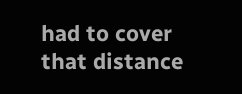had to cover that distance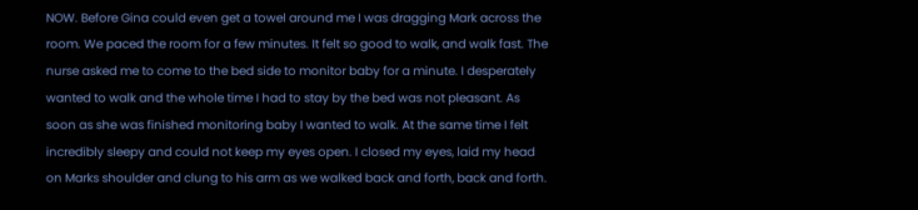NOW. Before Gina could even get a towel around me I was dragging Mark across the room. We paced the room for a few minutes. It felt so good to walk, and walk fast. The nurse asked me to come to the bed side to monitor baby for a minute. I desperately wanted to walk and the whole time I had to stay by the bed was not pleasant. As soon as she was finished monitoring baby I wanted to walk. At the same time I felt incredibly sleepy and could not keep my eyes open. I closed my eyes, laid my head on Marks shoulder and clung to his arm as we walked back and forth, back and forth.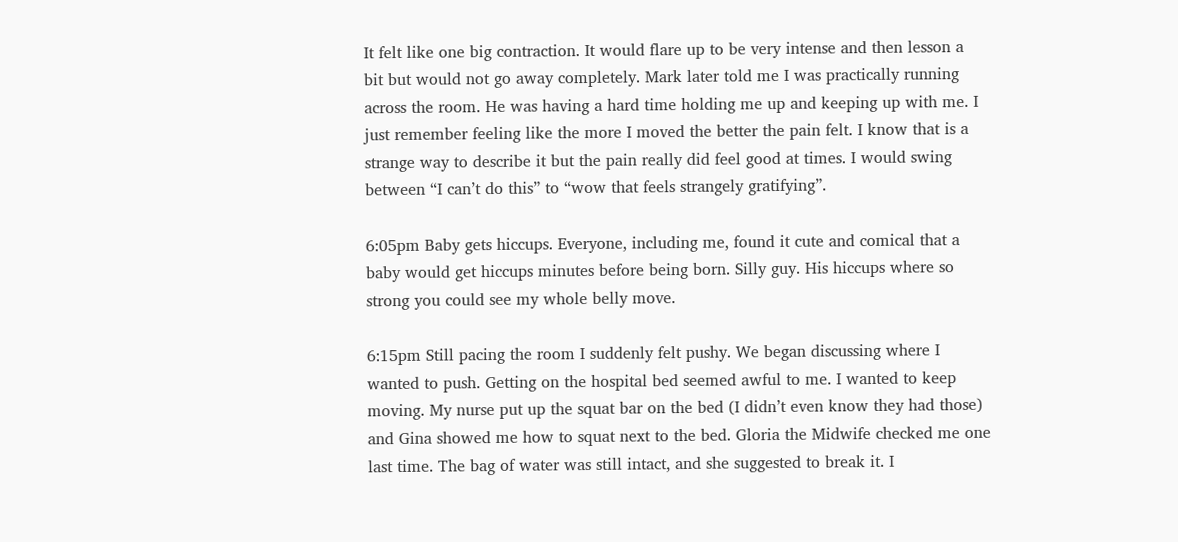It felt like one big contraction. It would flare up to be very intense and then lesson a bit but would not go away completely. Mark later told me I was practically running across the room. He was having a hard time holding me up and keeping up with me. I just remember feeling like the more I moved the better the pain felt. I know that is a strange way to describe it but the pain really did feel good at times. I would swing between “I can’t do this” to “wow that feels strangely gratifying”.

6:05pm Baby gets hiccups. Everyone, including me, found it cute and comical that a baby would get hiccups minutes before being born. Silly guy. His hiccups where so strong you could see my whole belly move.

6:15pm Still pacing the room I suddenly felt pushy. We began discussing where I wanted to push. Getting on the hospital bed seemed awful to me. I wanted to keep moving. My nurse put up the squat bar on the bed (I didn’t even know they had those) and Gina showed me how to squat next to the bed. Gloria the Midwife checked me one last time. The bag of water was still intact, and she suggested to break it. I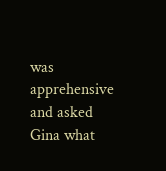was apprehensive and asked Gina what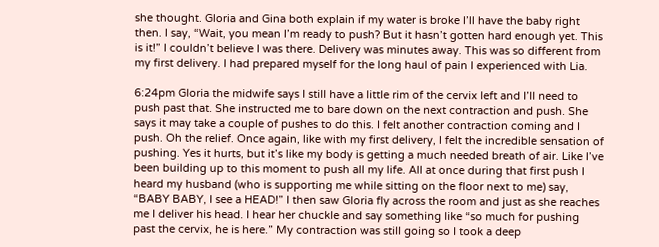she thought. Gloria and Gina both explain if my water is broke I’ll have the baby right then. I say, “Wait, you mean I’m ready to push? But it hasn’t gotten hard enough yet. This is it!” I couldn’t believe I was there. Delivery was minutes away. This was so different from my first delivery. I had prepared myself for the long haul of pain I experienced with Lia.

6:24pm Gloria the midwife says I still have a little rim of the cervix left and I’ll need to push past that. She instructed me to bare down on the next contraction and push. She says it may take a couple of pushes to do this. I felt another contraction coming and I push. Oh the relief. Once again, like with my first delivery, I felt the incredible sensation of pushing. Yes it hurts, but it’s like my body is getting a much needed breath of air. Like I’ve been building up to this moment to push all my life. All at once during that first push I heard my husband (who is supporting me while sitting on the floor next to me) say, “BABY BABY, I see a HEAD!” I then saw Gloria fly across the room and just as she reaches me I deliver his head. I hear her chuckle and say something like “so much for pushing past the cervix, he is here.” My contraction was still going so I took a deep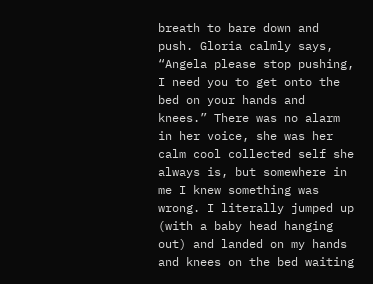breath to bare down and push. Gloria calmly says, “Angela please stop pushing, I need you to get onto the bed on your hands and knees.” There was no alarm in her voice, she was her calm cool collected self she always is, but somewhere in me I knew something was wrong. I literally jumped up (with a baby head hanging out) and landed on my hands and knees on the bed waiting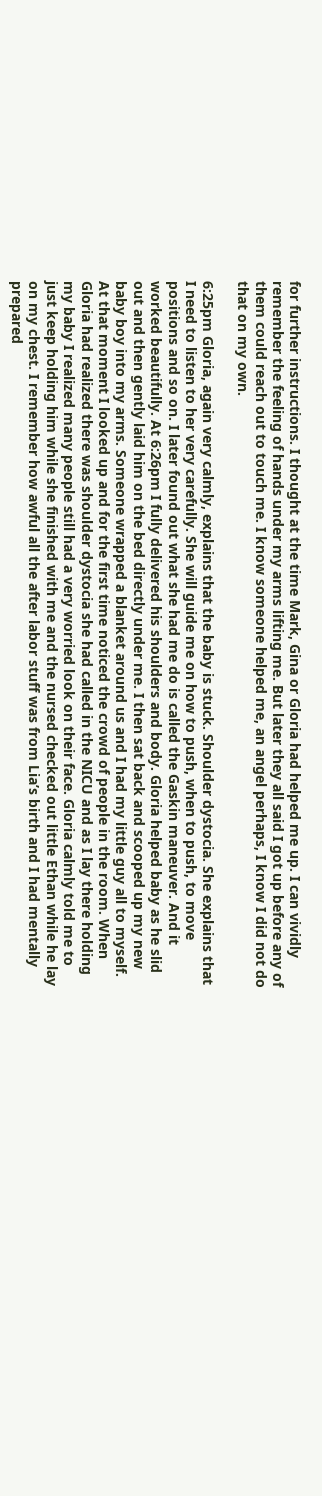for further instructions. I thought at the time Mark, Gina or Gloria had helped me up. I can vividly remember the feeling of hands under my arms lifting me. But later they all said I got up before any of them could reach out to touch me. I know someone helped me, an angel perhaps, I know I did not do that on my own.

6:25pm Gloria, again very calmly, explains that the baby is stuck. Shoulder dystocia. She explains that I need to listen to her very carefully. She will guide me on how to push, when to push, to move positions and so on. I later found out what she had me do is called the Gaskin maneuver. And it worked beautifully. At 6:26pm I fully delivered his shoulders and body. Gloria helped baby as he slid out and then gently laid him on the bed directly under me. I then sat back and scooped up my new baby boy into my arms. Someone wrapped a blanket around us and I had my little guy all to myself. At that moment I looked up and for the first time noticed the crowd of people in the room. When Gloria had realized there was shoulder dystocia she had called in the NICU and as I lay there holding my baby I realized many people still had a very worried look on their face. Gloria calmly told me to just keep holding him while she finished with me and the nursed checked out little Ethan while he lay on my chest. I remember how awful all the after labor stuff was from Lia’s birth and I had mentally prepared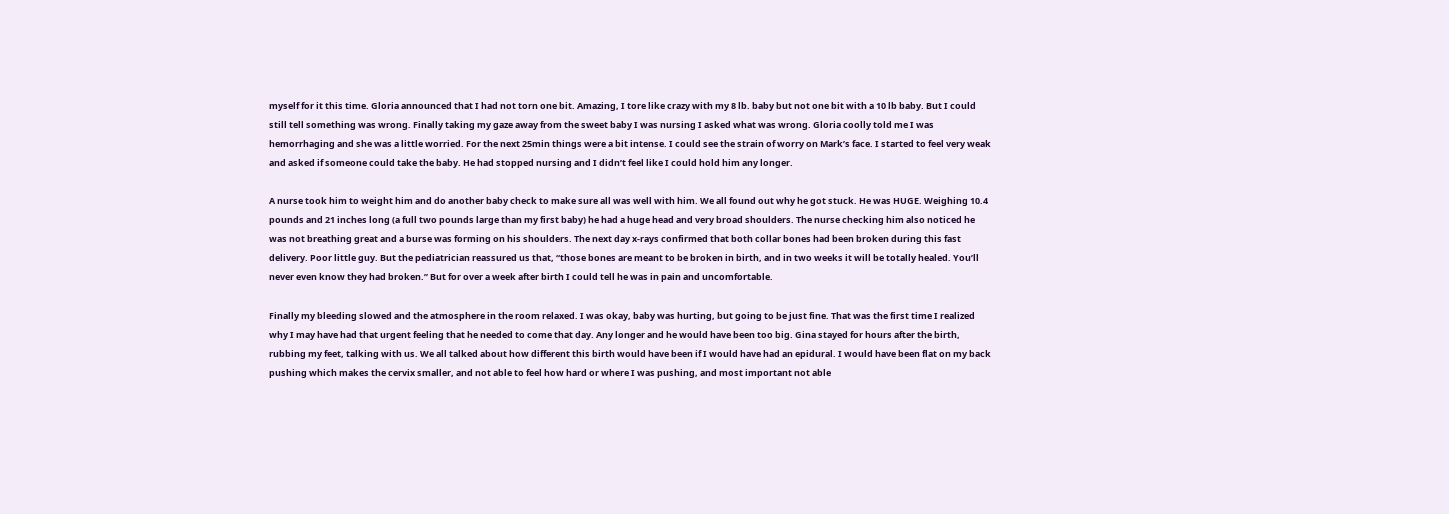myself for it this time. Gloria announced that I had not torn one bit. Amazing, I tore like crazy with my 8 lb. baby but not one bit with a 10 lb baby. But I could still tell something was wrong. Finally taking my gaze away from the sweet baby I was nursing I asked what was wrong. Gloria coolly told me I was hemorrhaging and she was a little worried. For the next 25min things were a bit intense. I could see the strain of worry on Mark’s face. I started to feel very weak and asked if someone could take the baby. He had stopped nursing and I didn’t feel like I could hold him any longer.

A nurse took him to weight him and do another baby check to make sure all was well with him. We all found out why he got stuck. He was HUGE. Weighing 10.4 pounds and 21 inches long (a full two pounds large than my first baby) he had a huge head and very broad shoulders. The nurse checking him also noticed he was not breathing great and a burse was forming on his shoulders. The next day x-rays confirmed that both collar bones had been broken during this fast delivery. Poor little guy. But the pediatrician reassured us that, “those bones are meant to be broken in birth, and in two weeks it will be totally healed. You’ll never even know they had broken.” But for over a week after birth I could tell he was in pain and uncomfortable.

Finally my bleeding slowed and the atmosphere in the room relaxed. I was okay, baby was hurting, but going to be just fine. That was the first time I realized why I may have had that urgent feeling that he needed to come that day. Any longer and he would have been too big. Gina stayed for hours after the birth, rubbing my feet, talking with us. We all talked about how different this birth would have been if I would have had an epidural. I would have been flat on my back pushing which makes the cervix smaller, and not able to feel how hard or where I was pushing, and most important not able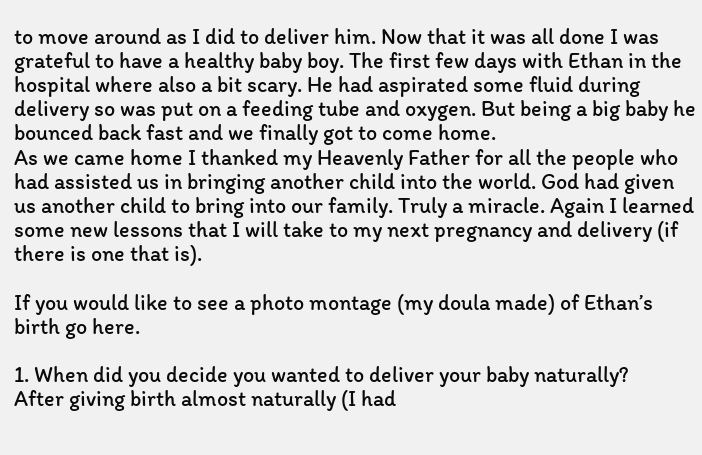to move around as I did to deliver him. Now that it was all done I was grateful to have a healthy baby boy. The first few days with Ethan in the hospital where also a bit scary. He had aspirated some fluid during delivery so was put on a feeding tube and oxygen. But being a big baby he bounced back fast and we finally got to come home.
As we came home I thanked my Heavenly Father for all the people who had assisted us in bringing another child into the world. God had given us another child to bring into our family. Truly a miracle. Again I learned some new lessons that I will take to my next pregnancy and delivery (if there is one that is).

If you would like to see a photo montage (my doula made) of Ethan’s birth go here.

1. When did you decide you wanted to deliver your baby naturally?
After giving birth almost naturally (I had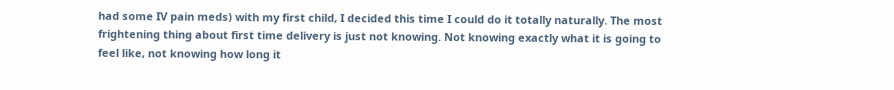had some IV pain meds) with my first child, I decided this time I could do it totally naturally. The most frightening thing about first time delivery is just not knowing. Not knowing exactly what it is going to feel like, not knowing how long it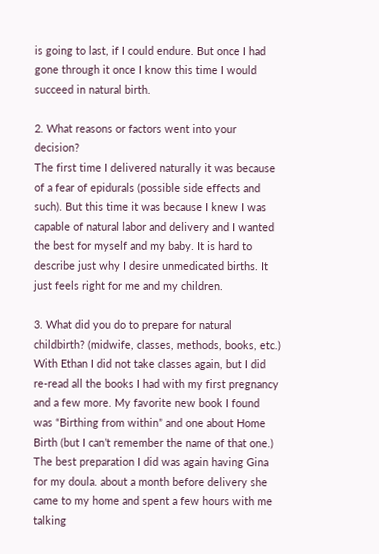is going to last, if I could endure. But once I had gone through it once I know this time I would succeed in natural birth.

2. What reasons or factors went into your decision?
The first time I delivered naturally it was because of a fear of epidurals (possible side effects and such). But this time it was because I knew I was capable of natural labor and delivery and I wanted the best for myself and my baby. It is hard to describe just why I desire unmedicated births. It just feels right for me and my children.

3. What did you do to prepare for natural childbirth? (midwife, classes, methods, books, etc.)
With Ethan I did not take classes again, but I did re-read all the books I had with my first pregnancy and a few more. My favorite new book I found was “Birthing from within” and one about Home Birth (but I can’t remember the name of that one.) The best preparation I did was again having Gina for my doula. about a month before delivery she came to my home and spent a few hours with me talking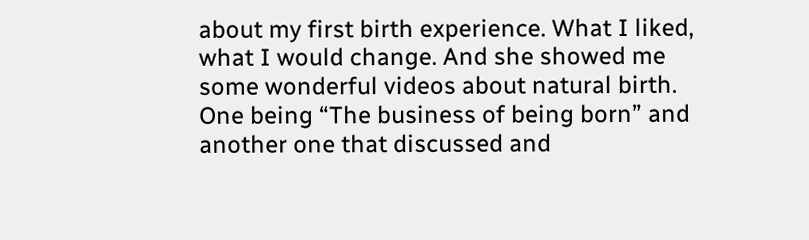about my first birth experience. What I liked, what I would change. And she showed me some wonderful videos about natural birth. One being “The business of being born” and another one that discussed and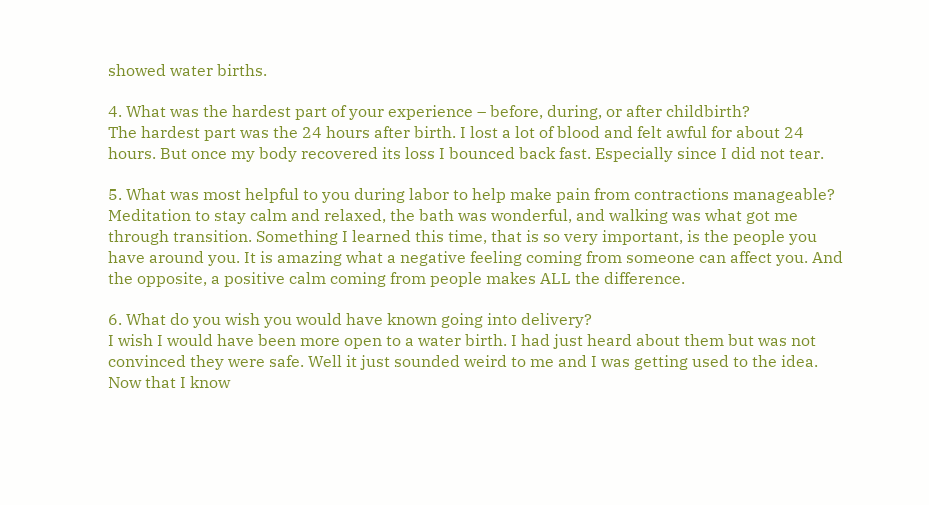showed water births.

4. What was the hardest part of your experience – before, during, or after childbirth?
The hardest part was the 24 hours after birth. I lost a lot of blood and felt awful for about 24 hours. But once my body recovered its loss I bounced back fast. Especially since I did not tear.

5. What was most helpful to you during labor to help make pain from contractions manageable?
Meditation to stay calm and relaxed, the bath was wonderful, and walking was what got me through transition. Something I learned this time, that is so very important, is the people you have around you. It is amazing what a negative feeling coming from someone can affect you. And the opposite, a positive calm coming from people makes ALL the difference.

6. What do you wish you would have known going into delivery?
I wish I would have been more open to a water birth. I had just heard about them but was not convinced they were safe. Well it just sounded weird to me and I was getting used to the idea. Now that I know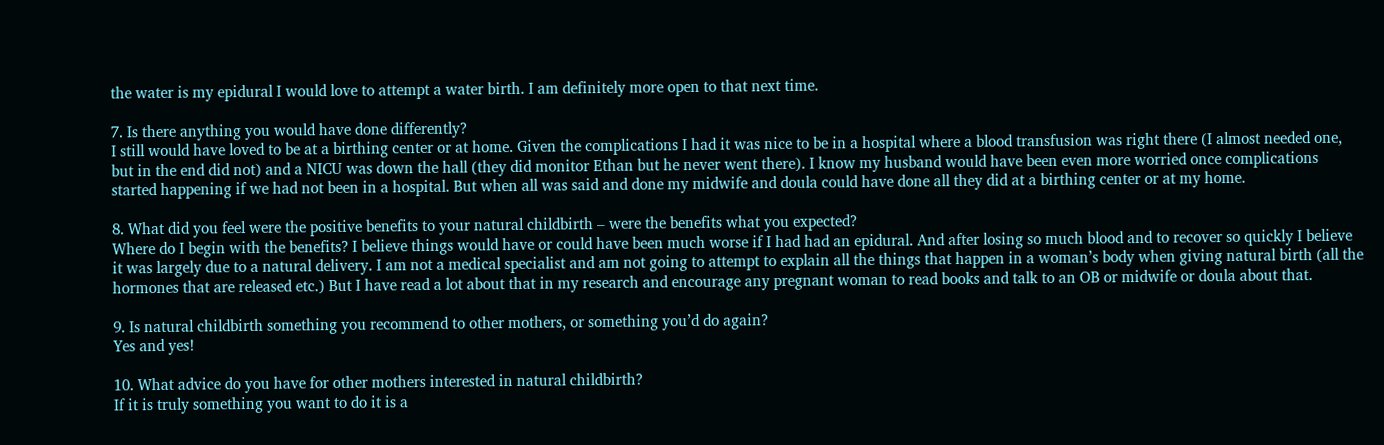the water is my epidural I would love to attempt a water birth. I am definitely more open to that next time.

7. Is there anything you would have done differently?
I still would have loved to be at a birthing center or at home. Given the complications I had it was nice to be in a hospital where a blood transfusion was right there (I almost needed one, but in the end did not) and a NICU was down the hall (they did monitor Ethan but he never went there). I know my husband would have been even more worried once complications started happening if we had not been in a hospital. But when all was said and done my midwife and doula could have done all they did at a birthing center or at my home.

8. What did you feel were the positive benefits to your natural childbirth – were the benefits what you expected?
Where do I begin with the benefits? I believe things would have or could have been much worse if I had had an epidural. And after losing so much blood and to recover so quickly I believe it was largely due to a natural delivery. I am not a medical specialist and am not going to attempt to explain all the things that happen in a woman’s body when giving natural birth (all the hormones that are released etc.) But I have read a lot about that in my research and encourage any pregnant woman to read books and talk to an OB or midwife or doula about that.

9. Is natural childbirth something you recommend to other mothers, or something you’d do again?
Yes and yes!

10. What advice do you have for other mothers interested in natural childbirth?
If it is truly something you want to do it is a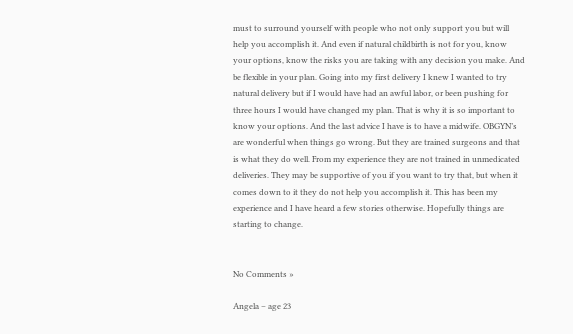must to surround yourself with people who not only support you but will help you accomplish it. And even if natural childbirth is not for you, know your options, know the risks you are taking with any decision you make. And be flexible in your plan. Going into my first delivery I knew I wanted to try natural delivery but if I would have had an awful labor, or been pushing for three hours I would have changed my plan. That is why it is so important to know your options. And the last advice I have is to have a midwife. OBGYN’s are wonderful when things go wrong. But they are trained surgeons and that is what they do well. From my experience they are not trained in unmedicated deliveries. They may be supportive of you if you want to try that, but when it comes down to it they do not help you accomplish it. This has been my experience and I have heard a few stories otherwise. Hopefully things are starting to change.


No Comments »

Angela – age 23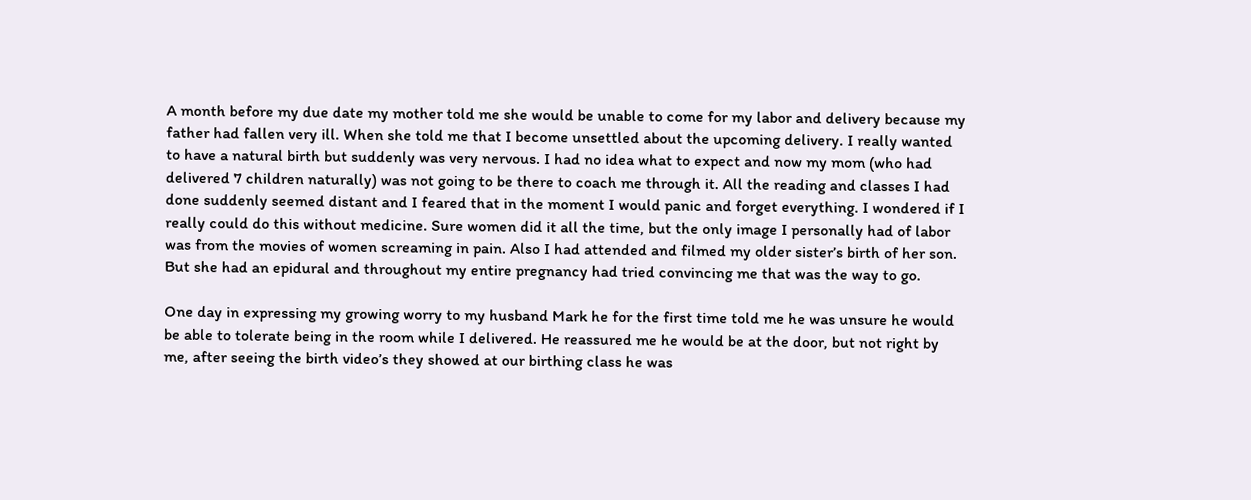A month before my due date my mother told me she would be unable to come for my labor and delivery because my father had fallen very ill. When she told me that I become unsettled about the upcoming delivery. I really wanted to have a natural birth but suddenly was very nervous. I had no idea what to expect and now my mom (who had delivered 7 children naturally) was not going to be there to coach me through it. All the reading and classes I had done suddenly seemed distant and I feared that in the moment I would panic and forget everything. I wondered if I really could do this without medicine. Sure women did it all the time, but the only image I personally had of labor was from the movies of women screaming in pain. Also I had attended and filmed my older sister’s birth of her son. But she had an epidural and throughout my entire pregnancy had tried convincing me that was the way to go.

One day in expressing my growing worry to my husband Mark he for the first time told me he was unsure he would be able to tolerate being in the room while I delivered. He reassured me he would be at the door, but not right by me, after seeing the birth video’s they showed at our birthing class he was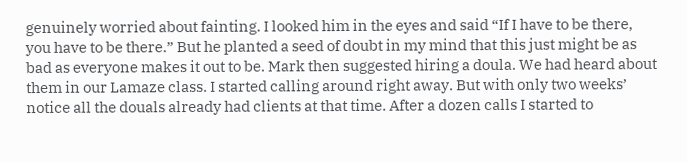genuinely worried about fainting. I looked him in the eyes and said “If I have to be there, you have to be there.” But he planted a seed of doubt in my mind that this just might be as bad as everyone makes it out to be. Mark then suggested hiring a doula. We had heard about them in our Lamaze class. I started calling around right away. But with only two weeks’ notice all the douals already had clients at that time. After a dozen calls I started to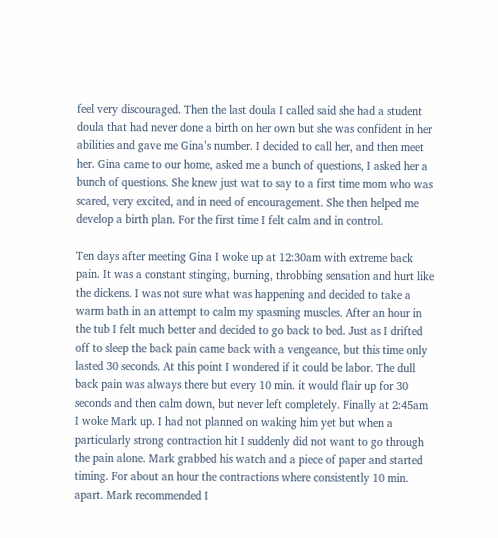feel very discouraged. Then the last doula I called said she had a student doula that had never done a birth on her own but she was confident in her abilities and gave me Gina’s number. I decided to call her, and then meet her. Gina came to our home, asked me a bunch of questions, I asked her a bunch of questions. She knew just wat to say to a first time mom who was scared, very excited, and in need of encouragement. She then helped me develop a birth plan. For the first time I felt calm and in control.

Ten days after meeting Gina I woke up at 12:30am with extreme back pain. It was a constant stinging, burning, throbbing sensation and hurt like the dickens. I was not sure what was happening and decided to take a warm bath in an attempt to calm my spasming muscles. After an hour in the tub I felt much better and decided to go back to bed. Just as I drifted off to sleep the back pain came back with a vengeance, but this time only lasted 30 seconds. At this point I wondered if it could be labor. The dull back pain was always there but every 10 min. it would flair up for 30 seconds and then calm down, but never left completely. Finally at 2:45am I woke Mark up. I had not planned on waking him yet but when a particularly strong contraction hit I suddenly did not want to go through the pain alone. Mark grabbed his watch and a piece of paper and started timing. For about an hour the contractions where consistently 10 min. apart. Mark recommended I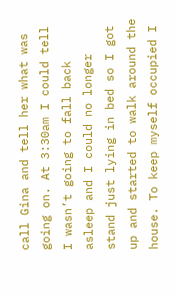call Gina and tell her what was going on. At 3:30am I could tell I wasn’t going to fall back asleep and I could no longer stand just lying in bed so I got up and started to walk around the house. To keep myself occupied I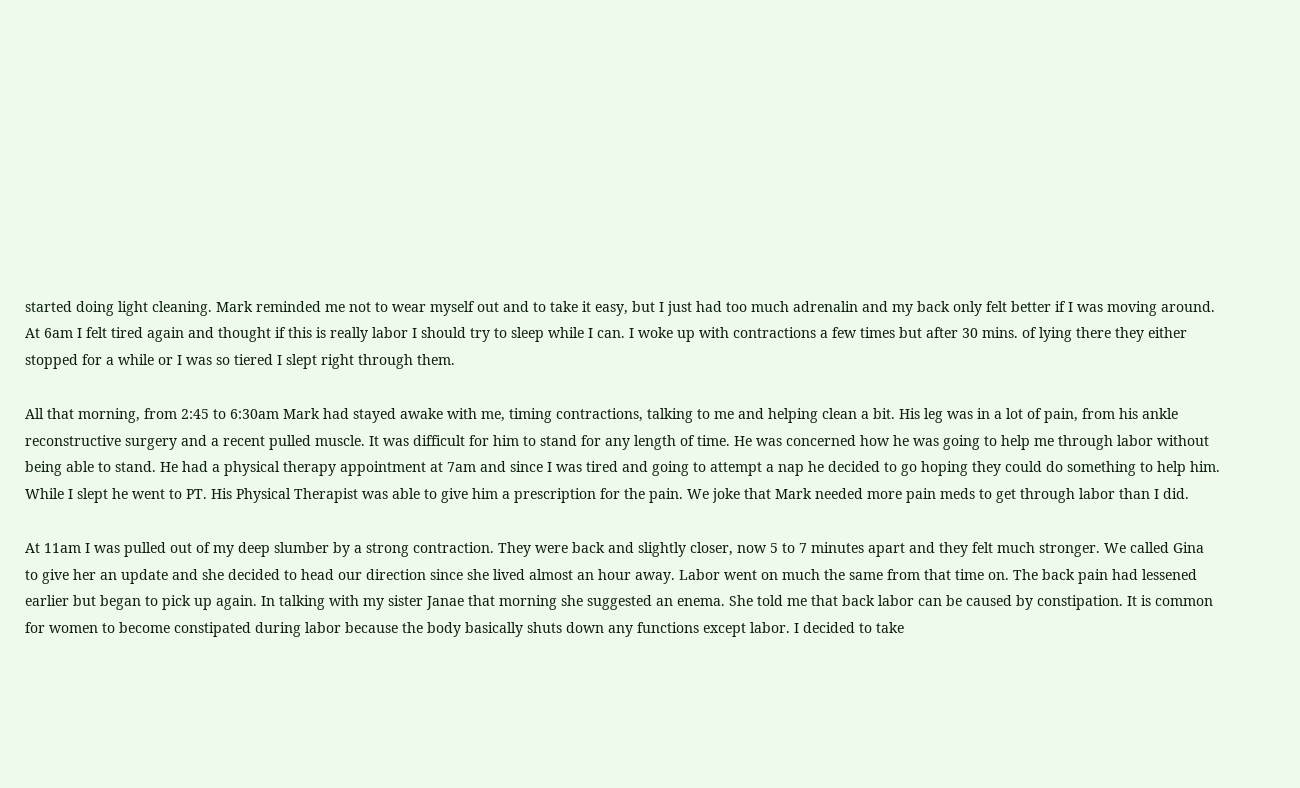started doing light cleaning. Mark reminded me not to wear myself out and to take it easy, but I just had too much adrenalin and my back only felt better if I was moving around. At 6am I felt tired again and thought if this is really labor I should try to sleep while I can. I woke up with contractions a few times but after 30 mins. of lying there they either stopped for a while or I was so tiered I slept right through them.

All that morning, from 2:45 to 6:30am Mark had stayed awake with me, timing contractions, talking to me and helping clean a bit. His leg was in a lot of pain, from his ankle reconstructive surgery and a recent pulled muscle. It was difficult for him to stand for any length of time. He was concerned how he was going to help me through labor without being able to stand. He had a physical therapy appointment at 7am and since I was tired and going to attempt a nap he decided to go hoping they could do something to help him. While I slept he went to PT. His Physical Therapist was able to give him a prescription for the pain. We joke that Mark needed more pain meds to get through labor than I did.

At 11am I was pulled out of my deep slumber by a strong contraction. They were back and slightly closer, now 5 to 7 minutes apart and they felt much stronger. We called Gina to give her an update and she decided to head our direction since she lived almost an hour away. Labor went on much the same from that time on. The back pain had lessened earlier but began to pick up again. In talking with my sister Janae that morning she suggested an enema. She told me that back labor can be caused by constipation. It is common for women to become constipated during labor because the body basically shuts down any functions except labor. I decided to take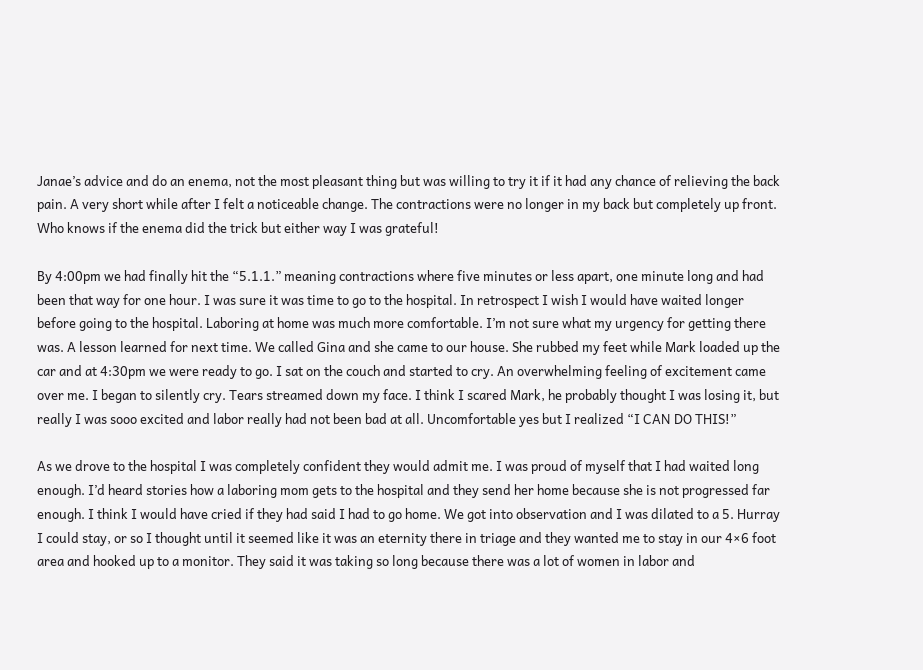Janae’s advice and do an enema, not the most pleasant thing but was willing to try it if it had any chance of relieving the back pain. A very short while after I felt a noticeable change. The contractions were no longer in my back but completely up front. Who knows if the enema did the trick but either way I was grateful!

By 4:00pm we had finally hit the “5.1.1.” meaning contractions where five minutes or less apart, one minute long and had been that way for one hour. I was sure it was time to go to the hospital. In retrospect I wish I would have waited longer before going to the hospital. Laboring at home was much more comfortable. I’m not sure what my urgency for getting there was. A lesson learned for next time. We called Gina and she came to our house. She rubbed my feet while Mark loaded up the car and at 4:30pm we were ready to go. I sat on the couch and started to cry. An overwhelming feeling of excitement came over me. I began to silently cry. Tears streamed down my face. I think I scared Mark, he probably thought I was losing it, but really I was sooo excited and labor really had not been bad at all. Uncomfortable yes but I realized “I CAN DO THIS!”

As we drove to the hospital I was completely confident they would admit me. I was proud of myself that I had waited long enough. I’d heard stories how a laboring mom gets to the hospital and they send her home because she is not progressed far enough. I think I would have cried if they had said I had to go home. We got into observation and I was dilated to a 5. Hurray I could stay, or so I thought until it seemed like it was an eternity there in triage and they wanted me to stay in our 4×6 foot area and hooked up to a monitor. They said it was taking so long because there was a lot of women in labor and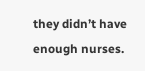they didn’t have enough nurses.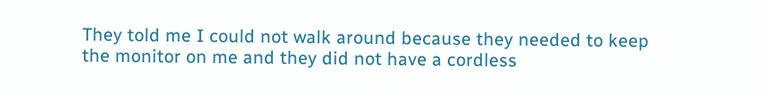They told me I could not walk around because they needed to keep the monitor on me and they did not have a cordless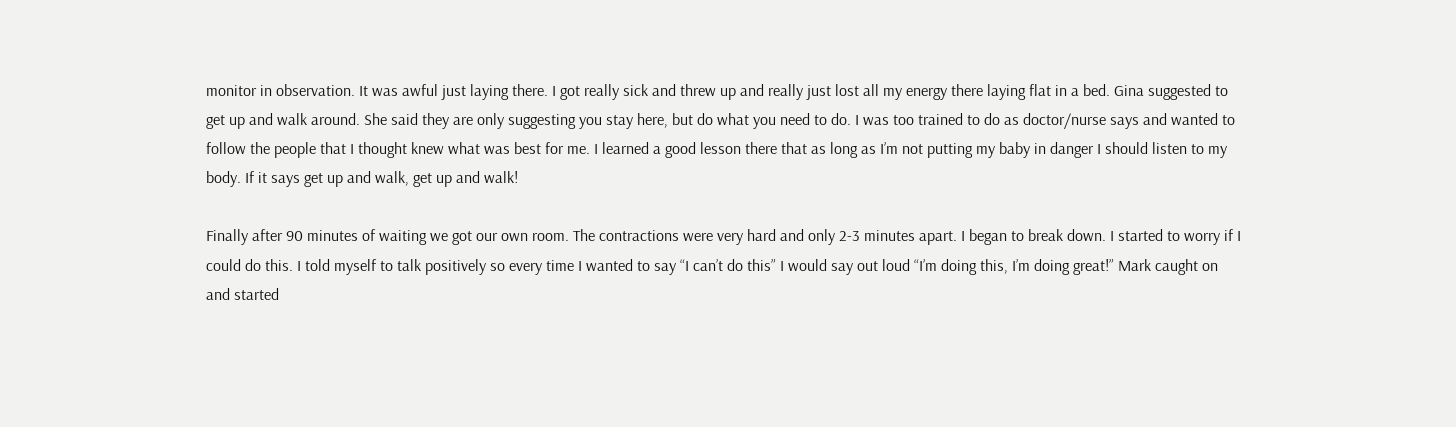monitor in observation. It was awful just laying there. I got really sick and threw up and really just lost all my energy there laying flat in a bed. Gina suggested to get up and walk around. She said they are only suggesting you stay here, but do what you need to do. I was too trained to do as doctor/nurse says and wanted to follow the people that I thought knew what was best for me. I learned a good lesson there that as long as I’m not putting my baby in danger I should listen to my body. If it says get up and walk, get up and walk!

Finally after 90 minutes of waiting we got our own room. The contractions were very hard and only 2-3 minutes apart. I began to break down. I started to worry if I could do this. I told myself to talk positively so every time I wanted to say “I can’t do this” I would say out loud “I’m doing this, I’m doing great!” Mark caught on and started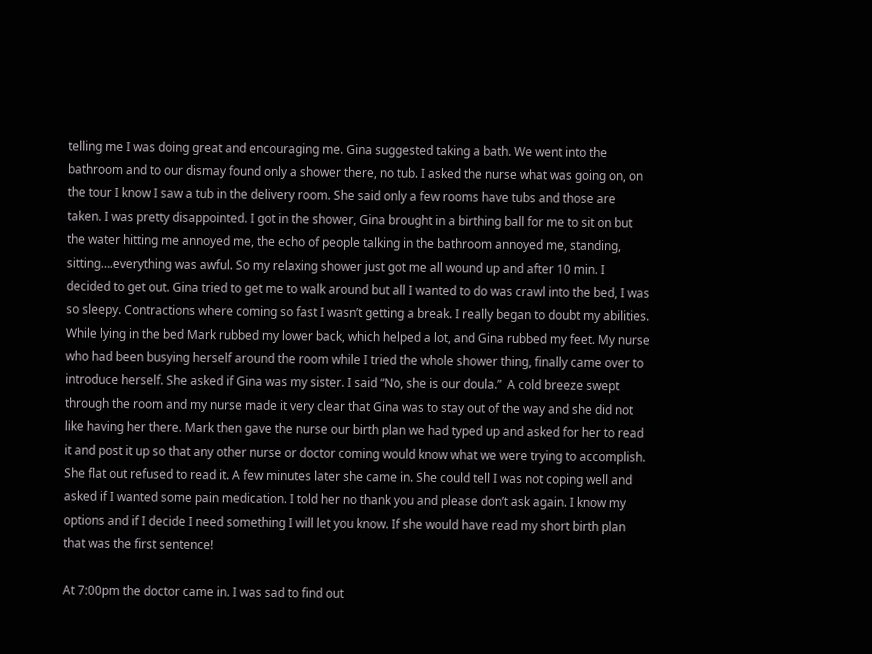telling me I was doing great and encouraging me. Gina suggested taking a bath. We went into the bathroom and to our dismay found only a shower there, no tub. I asked the nurse what was going on, on the tour I know I saw a tub in the delivery room. She said only a few rooms have tubs and those are taken. I was pretty disappointed. I got in the shower, Gina brought in a birthing ball for me to sit on but the water hitting me annoyed me, the echo of people talking in the bathroom annoyed me, standing, sitting….everything was awful. So my relaxing shower just got me all wound up and after 10 min. I decided to get out. Gina tried to get me to walk around but all I wanted to do was crawl into the bed, I was so sleepy. Contractions where coming so fast I wasn’t getting a break. I really began to doubt my abilities. While lying in the bed Mark rubbed my lower back, which helped a lot, and Gina rubbed my feet. My nurse who had been busying herself around the room while I tried the whole shower thing, finally came over to introduce herself. She asked if Gina was my sister. I said “No, she is our doula.”  A cold breeze swept through the room and my nurse made it very clear that Gina was to stay out of the way and she did not like having her there. Mark then gave the nurse our birth plan we had typed up and asked for her to read it and post it up so that any other nurse or doctor coming would know what we were trying to accomplish. She flat out refused to read it. A few minutes later she came in. She could tell I was not coping well and asked if I wanted some pain medication. I told her no thank you and please don’t ask again. I know my options and if I decide I need something I will let you know. If she would have read my short birth plan that was the first sentence!

At 7:00pm the doctor came in. I was sad to find out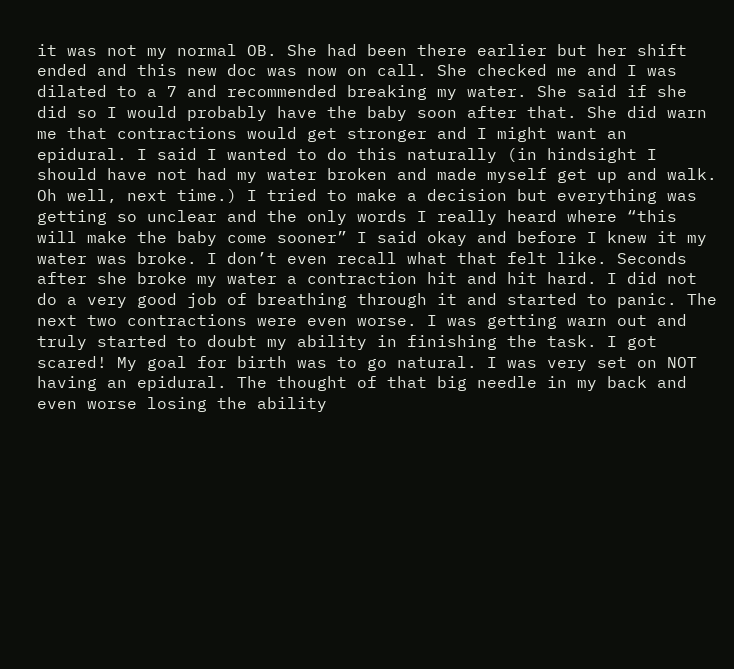it was not my normal OB. She had been there earlier but her shift ended and this new doc was now on call. She checked me and I was dilated to a 7 and recommended breaking my water. She said if she did so I would probably have the baby soon after that. She did warn me that contractions would get stronger and I might want an epidural. I said I wanted to do this naturally (in hindsight I should have not had my water broken and made myself get up and walk. Oh well, next time.) I tried to make a decision but everything was getting so unclear and the only words I really heard where “this will make the baby come sooner” I said okay and before I knew it my water was broke. I don’t even recall what that felt like. Seconds after she broke my water a contraction hit and hit hard. I did not do a very good job of breathing through it and started to panic. The next two contractions were even worse. I was getting warn out and truly started to doubt my ability in finishing the task. I got scared! My goal for birth was to go natural. I was very set on NOT having an epidural. The thought of that big needle in my back and even worse losing the ability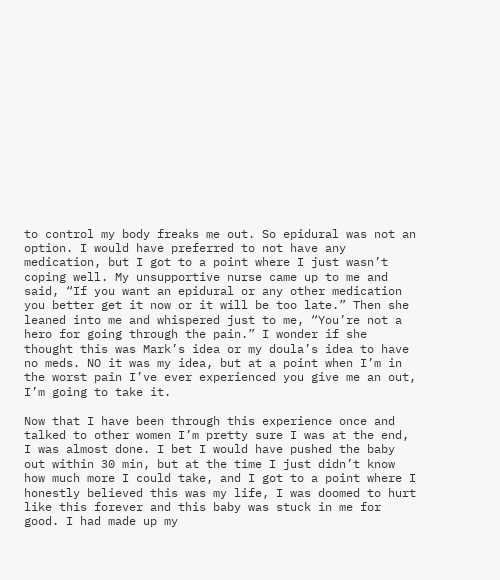to control my body freaks me out. So epidural was not an option. I would have preferred to not have any medication, but I got to a point where I just wasn’t coping well. My unsupportive nurse came up to me and said, “If you want an epidural or any other medication you better get it now or it will be too late.” Then she leaned into me and whispered just to me, “You’re not a hero for going through the pain.” I wonder if she thought this was Mark’s idea or my doula’s idea to have no meds. NO it was my idea, but at a point when I’m in the worst pain I’ve ever experienced you give me an out, I’m going to take it.

Now that I have been through this experience once and talked to other women I’m pretty sure I was at the end, I was almost done. I bet I would have pushed the baby out within 30 min, but at the time I just didn’t know how much more I could take, and I got to a point where I honestly believed this was my life, I was doomed to hurt like this forever and this baby was stuck in me for good. I had made up my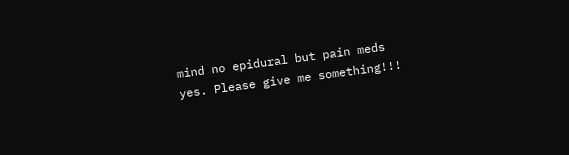mind no epidural but pain meds yes. Please give me something!!!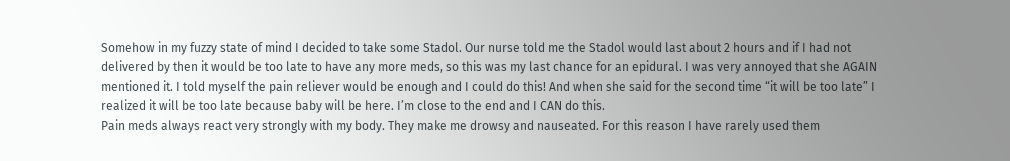Somehow in my fuzzy state of mind I decided to take some Stadol. Our nurse told me the Stadol would last about 2 hours and if I had not delivered by then it would be too late to have any more meds, so this was my last chance for an epidural. I was very annoyed that she AGAIN mentioned it. I told myself the pain reliever would be enough and I could do this! And when she said for the second time “it will be too late” I realized it will be too late because baby will be here. I’m close to the end and I CAN do this.
Pain meds always react very strongly with my body. They make me drowsy and nauseated. For this reason I have rarely used them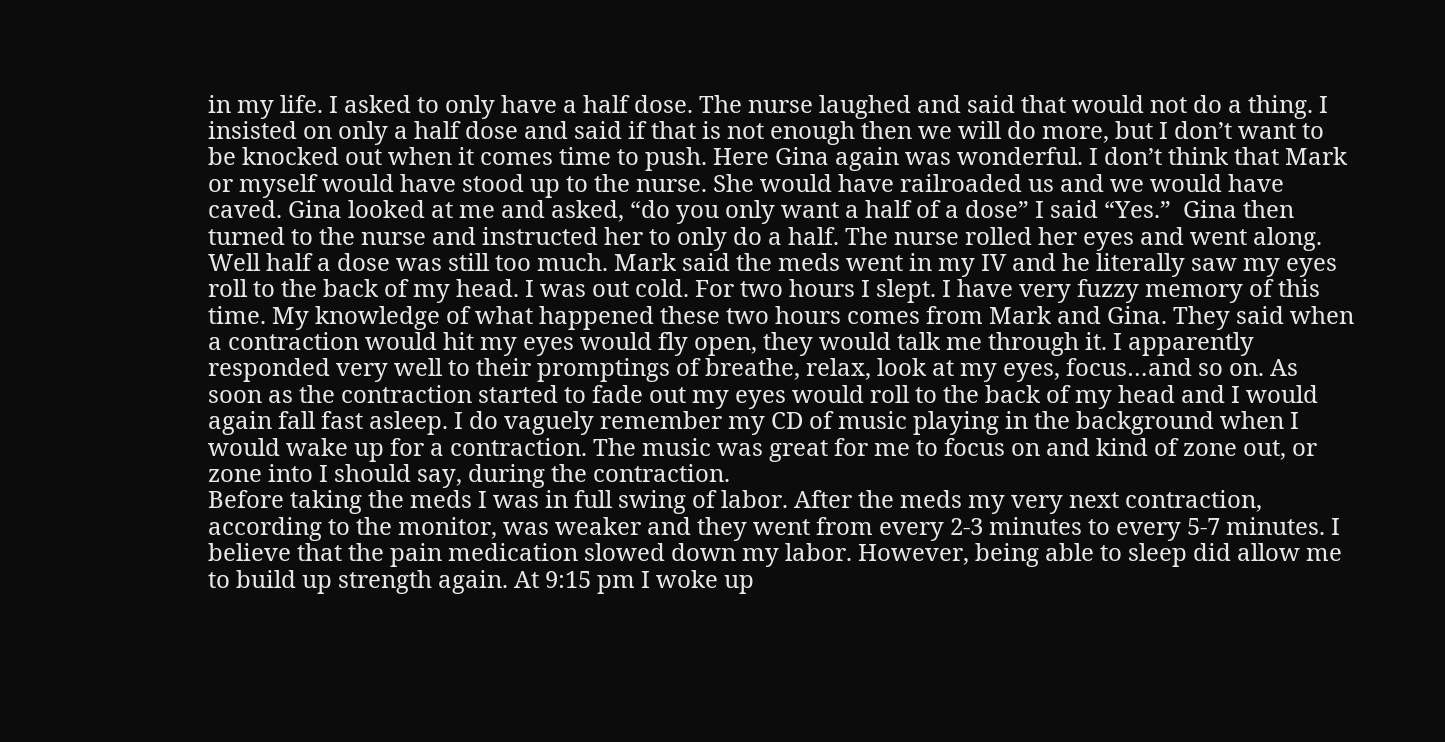in my life. I asked to only have a half dose. The nurse laughed and said that would not do a thing. I insisted on only a half dose and said if that is not enough then we will do more, but I don’t want to be knocked out when it comes time to push. Here Gina again was wonderful. I don’t think that Mark or myself would have stood up to the nurse. She would have railroaded us and we would have caved. Gina looked at me and asked, “do you only want a half of a dose” I said “Yes.”  Gina then turned to the nurse and instructed her to only do a half. The nurse rolled her eyes and went along. Well half a dose was still too much. Mark said the meds went in my IV and he literally saw my eyes roll to the back of my head. I was out cold. For two hours I slept. I have very fuzzy memory of this time. My knowledge of what happened these two hours comes from Mark and Gina. They said when a contraction would hit my eyes would fly open, they would talk me through it. I apparently responded very well to their promptings of breathe, relax, look at my eyes, focus…and so on. As soon as the contraction started to fade out my eyes would roll to the back of my head and I would again fall fast asleep. I do vaguely remember my CD of music playing in the background when I would wake up for a contraction. The music was great for me to focus on and kind of zone out, or zone into I should say, during the contraction.
Before taking the meds I was in full swing of labor. After the meds my very next contraction, according to the monitor, was weaker and they went from every 2-3 minutes to every 5-7 minutes. I believe that the pain medication slowed down my labor. However, being able to sleep did allow me to build up strength again. At 9:15 pm I woke up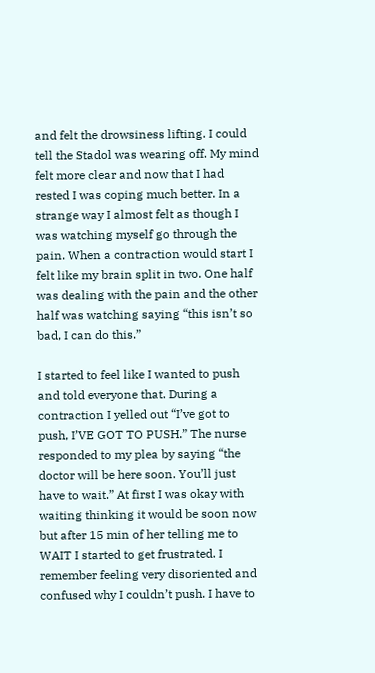and felt the drowsiness lifting. I could tell the Stadol was wearing off. My mind felt more clear and now that I had rested I was coping much better. In a strange way I almost felt as though I was watching myself go through the pain. When a contraction would start I felt like my brain split in two. One half was dealing with the pain and the other half was watching saying “this isn’t so bad, I can do this.”

I started to feel like I wanted to push and told everyone that. During a contraction I yelled out “I’ve got to push, I’VE GOT TO PUSH.” The nurse responded to my plea by saying “the doctor will be here soon. You’ll just have to wait.” At first I was okay with waiting thinking it would be soon now but after 15 min of her telling me to WAIT I started to get frustrated. I remember feeling very disoriented and confused why I couldn’t push. I have to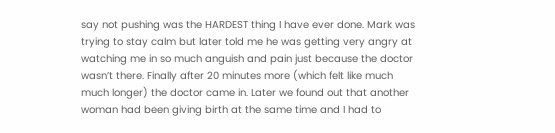say not pushing was the HARDEST thing I have ever done. Mark was trying to stay calm but later told me he was getting very angry at watching me in so much anguish and pain just because the doctor wasn’t there. Finally after 20 minutes more (which felt like much much longer) the doctor came in. Later we found out that another woman had been giving birth at the same time and I had to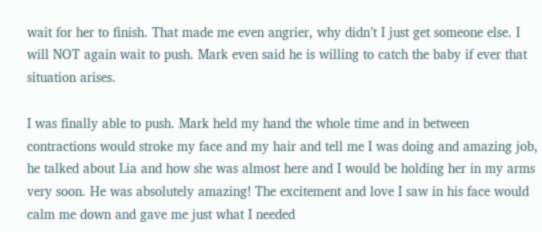wait for her to finish. That made me even angrier, why didn’t I just get someone else. I will NOT again wait to push. Mark even said he is willing to catch the baby if ever that situation arises.

I was finally able to push. Mark held my hand the whole time and in between contractions would stroke my face and my hair and tell me I was doing and amazing job, he talked about Lia and how she was almost here and I would be holding her in my arms very soon. He was absolutely amazing! The excitement and love I saw in his face would calm me down and gave me just what I needed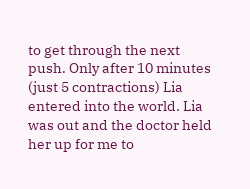to get through the next push. Only after 10 minutes (just 5 contractions) Lia entered into the world. Lia was out and the doctor held her up for me to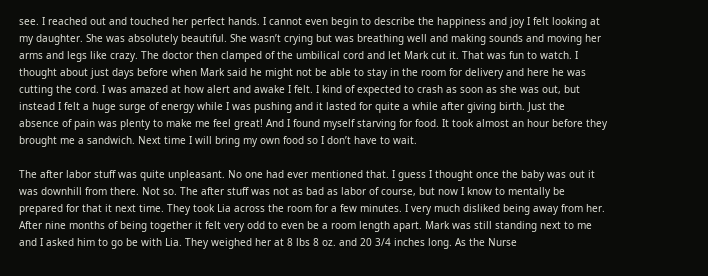see. I reached out and touched her perfect hands. I cannot even begin to describe the happiness and joy I felt looking at my daughter. She was absolutely beautiful. She wasn’t crying but was breathing well and making sounds and moving her arms and legs like crazy. The doctor then clamped of the umbilical cord and let Mark cut it. That was fun to watch. I thought about just days before when Mark said he might not be able to stay in the room for delivery and here he was cutting the cord. I was amazed at how alert and awake I felt. I kind of expected to crash as soon as she was out, but instead I felt a huge surge of energy while I was pushing and it lasted for quite a while after giving birth. Just the absence of pain was plenty to make me feel great! And I found myself starving for food. It took almost an hour before they brought me a sandwich. Next time I will bring my own food so I don’t have to wait.

The after labor stuff was quite unpleasant. No one had ever mentioned that. I guess I thought once the baby was out it was downhill from there. Not so. The after stuff was not as bad as labor of course, but now I know to mentally be prepared for that it next time. They took Lia across the room for a few minutes. I very much disliked being away from her. After nine months of being together it felt very odd to even be a room length apart. Mark was still standing next to me and I asked him to go be with Lia. They weighed her at 8 lbs 8 oz. and 20 3/4 inches long. As the Nurse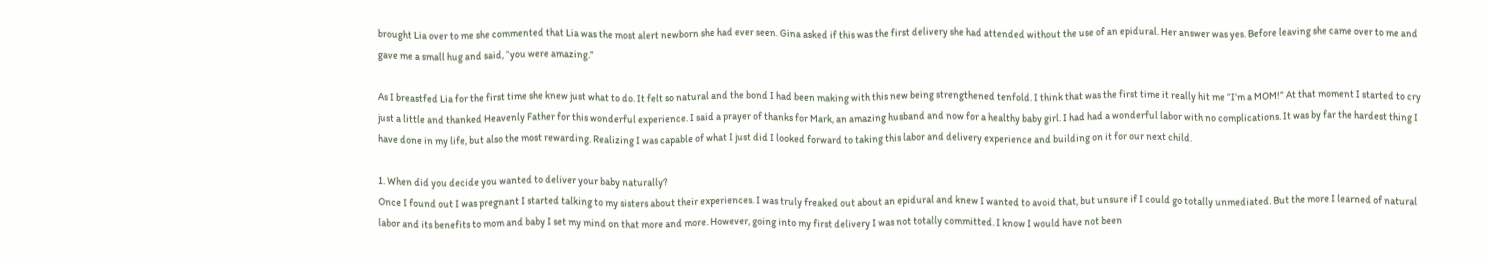brought Lia over to me she commented that Lia was the most alert newborn she had ever seen. Gina asked if this was the first delivery she had attended without the use of an epidural. Her answer was yes. Before leaving she came over to me and gave me a small hug and said, “you were amazing.”

As I breastfed Lia for the first time she knew just what to do. It felt so natural and the bond I had been making with this new being strengthened tenfold. I think that was the first time it really hit me “I’m a MOM!” At that moment I started to cry just a little and thanked Heavenly Father for this wonderful experience. I said a prayer of thanks for Mark, an amazing husband and now for a healthy baby girl. I had had a wonderful labor with no complications. It was by far the hardest thing I have done in my life, but also the most rewarding. Realizing I was capable of what I just did I looked forward to taking this labor and delivery experience and building on it for our next child.

1. When did you decide you wanted to deliver your baby naturally?
Once I found out I was pregnant I started talking to my sisters about their experiences. I was truly freaked out about an epidural and knew I wanted to avoid that, but unsure if I could go totally unmediated. But the more I learned of natural labor and its benefits to mom and baby I set my mind on that more and more. However, going into my first delivery I was not totally committed. I know I would have not been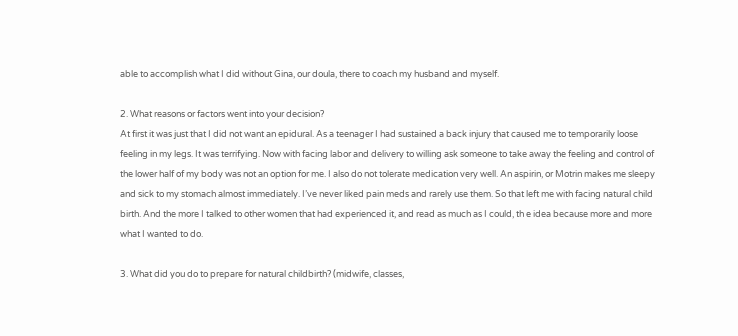able to accomplish what I did without Gina, our doula, there to coach my husband and myself.

2. What reasons or factors went into your decision?
At first it was just that I did not want an epidural. As a teenager I had sustained a back injury that caused me to temporarily loose feeling in my legs. It was terrifying. Now with facing labor and delivery to willing ask someone to take away the feeling and control of the lower half of my body was not an option for me. I also do not tolerate medication very well. An aspirin, or Motrin makes me sleepy and sick to my stomach almost immediately. I’ve never liked pain meds and rarely use them. So that left me with facing natural child birth. And the more I talked to other women that had experienced it, and read as much as I could, th e idea because more and more what I wanted to do.

3. What did you do to prepare for natural childbirth? (midwife, classes,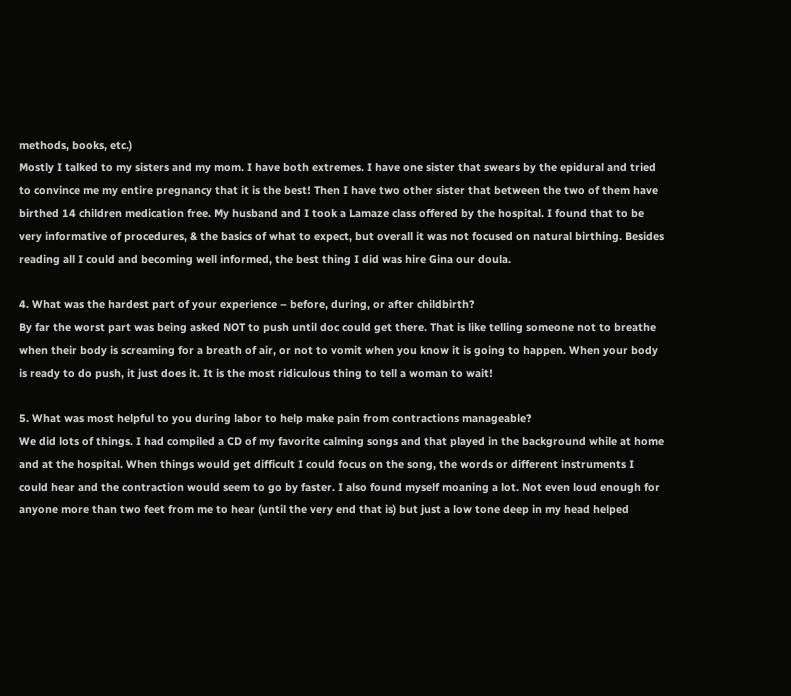methods, books, etc.)
Mostly I talked to my sisters and my mom. I have both extremes. I have one sister that swears by the epidural and tried to convince me my entire pregnancy that it is the best! Then I have two other sister that between the two of them have birthed 14 children medication free. My husband and I took a Lamaze class offered by the hospital. I found that to be very informative of procedures, & the basics of what to expect, but overall it was not focused on natural birthing. Besides reading all I could and becoming well informed, the best thing I did was hire Gina our doula.

4. What was the hardest part of your experience – before, during, or after childbirth?
By far the worst part was being asked NOT to push until doc could get there. That is like telling someone not to breathe when their body is screaming for a breath of air, or not to vomit when you know it is going to happen. When your body is ready to do push, it just does it. It is the most ridiculous thing to tell a woman to wait!

5. What was most helpful to you during labor to help make pain from contractions manageable?
We did lots of things. I had compiled a CD of my favorite calming songs and that played in the background while at home and at the hospital. When things would get difficult I could focus on the song, the words or different instruments I could hear and the contraction would seem to go by faster. I also found myself moaning a lot. Not even loud enough for anyone more than two feet from me to hear (until the very end that is) but just a low tone deep in my head helped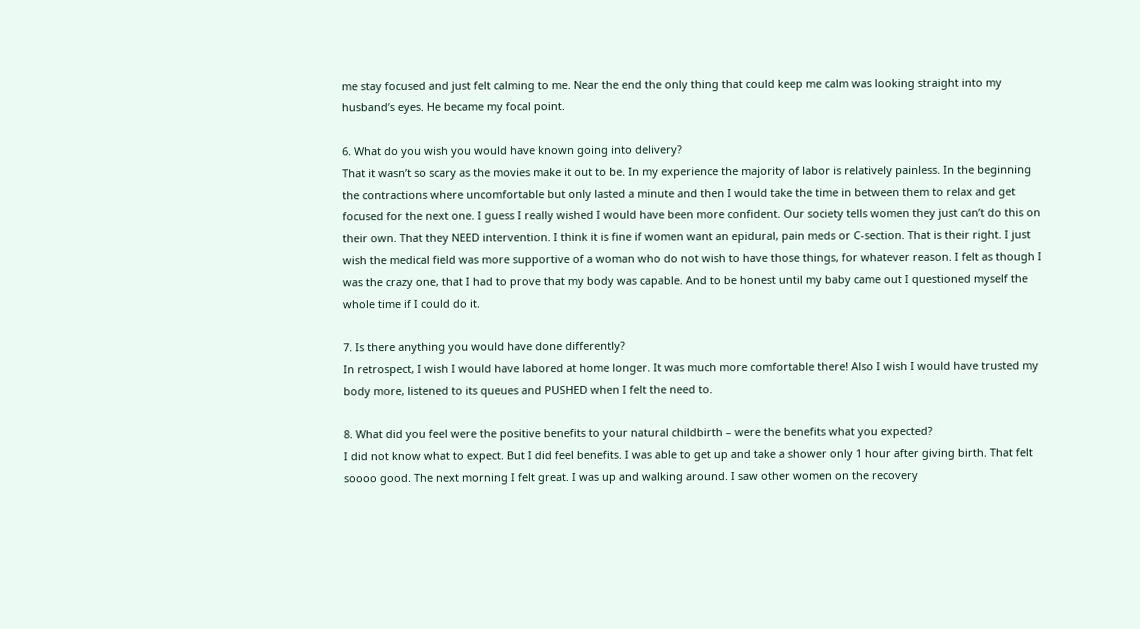me stay focused and just felt calming to me. Near the end the only thing that could keep me calm was looking straight into my husband’s eyes. He became my focal point.

6. What do you wish you would have known going into delivery?
That it wasn’t so scary as the movies make it out to be. In my experience the majority of labor is relatively painless. In the beginning the contractions where uncomfortable but only lasted a minute and then I would take the time in between them to relax and get focused for the next one. I guess I really wished I would have been more confident. Our society tells women they just can’t do this on their own. That they NEED intervention. I think it is fine if women want an epidural, pain meds or C-section. That is their right. I just wish the medical field was more supportive of a woman who do not wish to have those things, for whatever reason. I felt as though I was the crazy one, that I had to prove that my body was capable. And to be honest until my baby came out I questioned myself the whole time if I could do it.

7. Is there anything you would have done differently?
In retrospect, I wish I would have labored at home longer. It was much more comfortable there! Also I wish I would have trusted my body more, listened to its queues and PUSHED when I felt the need to.

8. What did you feel were the positive benefits to your natural childbirth – were the benefits what you expected?
I did not know what to expect. But I did feel benefits. I was able to get up and take a shower only 1 hour after giving birth. That felt soooo good. The next morning I felt great. I was up and walking around. I saw other women on the recovery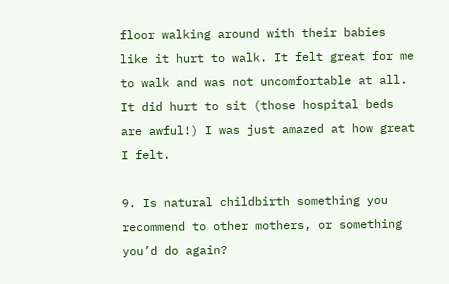floor walking around with their babies like it hurt to walk. It felt great for me to walk and was not uncomfortable at all. It did hurt to sit (those hospital beds are awful!) I was just amazed at how great I felt.

9. Is natural childbirth something you recommend to other mothers, or something you’d do again?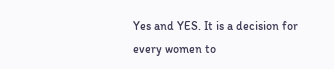Yes and YES. It is a decision for every women to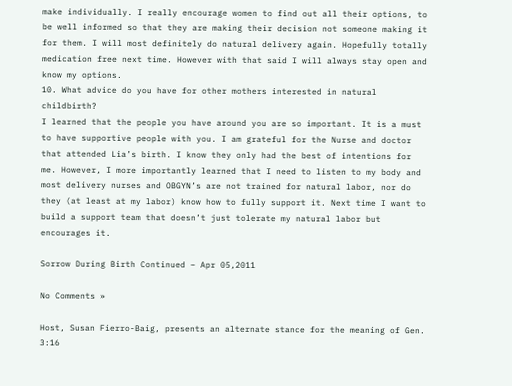make individually. I really encourage women to find out all their options, to be well informed so that they are making their decision not someone making it for them. I will most definitely do natural delivery again. Hopefully totally medication free next time. However with that said I will always stay open and know my options.
10. What advice do you have for other mothers interested in natural childbirth?
I learned that the people you have around you are so important. It is a must to have supportive people with you. I am grateful for the Nurse and doctor that attended Lia’s birth. I know they only had the best of intentions for me. However, I more importantly learned that I need to listen to my body and most delivery nurses and OBGYN’s are not trained for natural labor, nor do they (at least at my labor) know how to fully support it. Next time I want to build a support team that doesn’t just tolerate my natural labor but encourages it.

Sorrow During Birth Continued – Apr 05,2011

No Comments »

Host, Susan Fierro-Baig, presents an alternate stance for the meaning of Gen. 3:16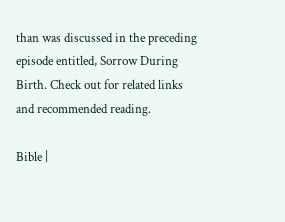than was discussed in the preceding episode entitled, Sorrow During Birth. Check out for related links and recommended reading.

Bible |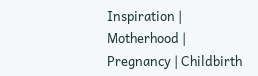Inspiration | Motherhood | Pregnancy | Childbirth